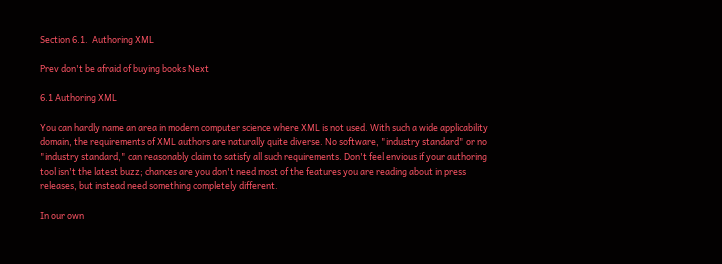Section 6.1.  Authoring XML

Prev don't be afraid of buying books Next

6.1 Authoring XML

You can hardly name an area in modern computer science where XML is not used. With such a wide applicability domain, the requirements of XML authors are naturally quite diverse. No software, "industry standard" or no "industry standard," can reasonably claim to satisfy all such requirements. Don't feel envious if your authoring tool isn't the latest buzz; chances are you don't need most of the features you are reading about in press releases, but instead need something completely different.

In our own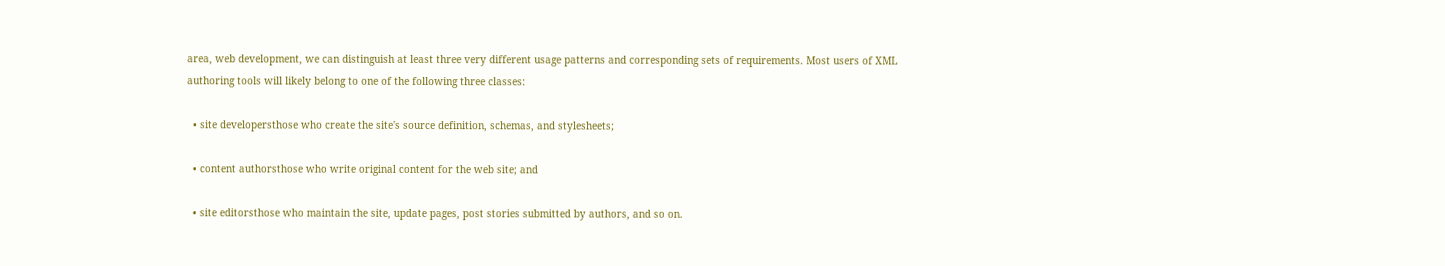area, web development, we can distinguish at least three very different usage patterns and corresponding sets of requirements. Most users of XML authoring tools will likely belong to one of the following three classes:

  • site developersthose who create the site's source definition, schemas, and stylesheets;

  • content authorsthose who write original content for the web site; and

  • site editorsthose who maintain the site, update pages, post stories submitted by authors, and so on.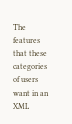The features that these categories of users want in an XML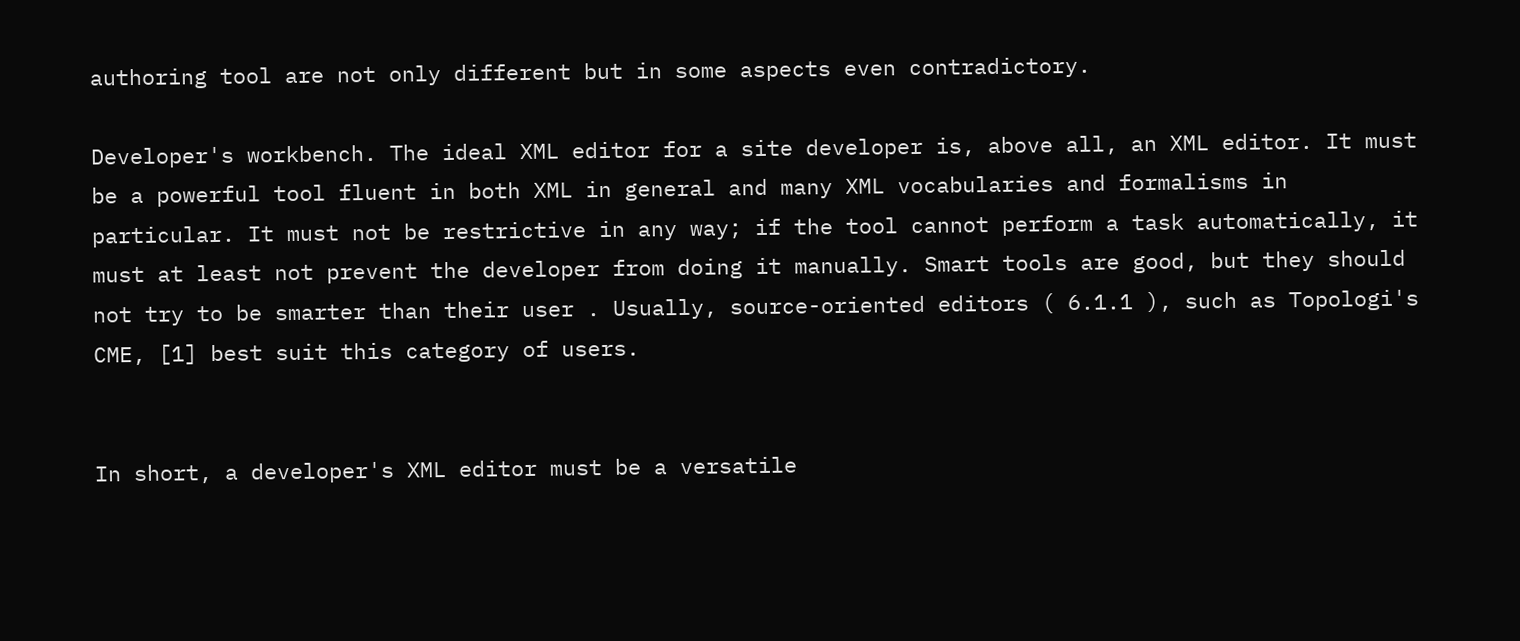authoring tool are not only different but in some aspects even contradictory.

Developer's workbench. The ideal XML editor for a site developer is, above all, an XML editor. It must be a powerful tool fluent in both XML in general and many XML vocabularies and formalisms in particular. It must not be restrictive in any way; if the tool cannot perform a task automatically, it must at least not prevent the developer from doing it manually. Smart tools are good, but they should not try to be smarter than their user . Usually, source-oriented editors ( 6.1.1 ), such as Topologi's CME, [1] best suit this category of users.


In short, a developer's XML editor must be a versatile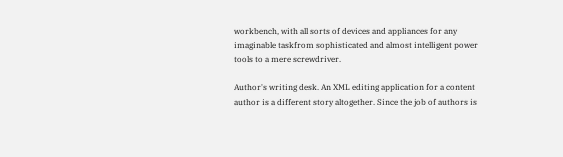workbench, with all sorts of devices and appliances for any imaginable taskfrom sophisticated and almost intelligent power tools to a mere screwdriver.

Author's writing desk. An XML editing application for a content author is a different story altogether. Since the job of authors is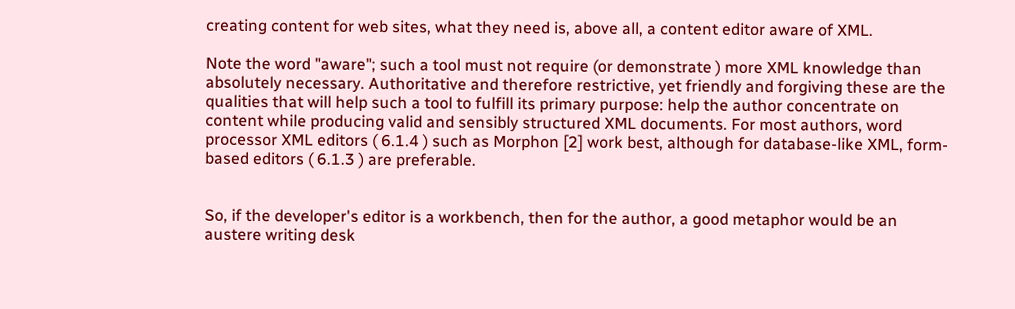creating content for web sites, what they need is, above all, a content editor aware of XML.

Note the word "aware"; such a tool must not require (or demonstrate ) more XML knowledge than absolutely necessary. Authoritative and therefore restrictive, yet friendly and forgiving these are the qualities that will help such a tool to fulfill its primary purpose: help the author concentrate on content while producing valid and sensibly structured XML documents. For most authors, word processor XML editors ( 6.1.4 ) such as Morphon [2] work best, although for database-like XML, form-based editors ( 6.1.3 ) are preferable.


So, if the developer's editor is a workbench, then for the author, a good metaphor would be an austere writing desk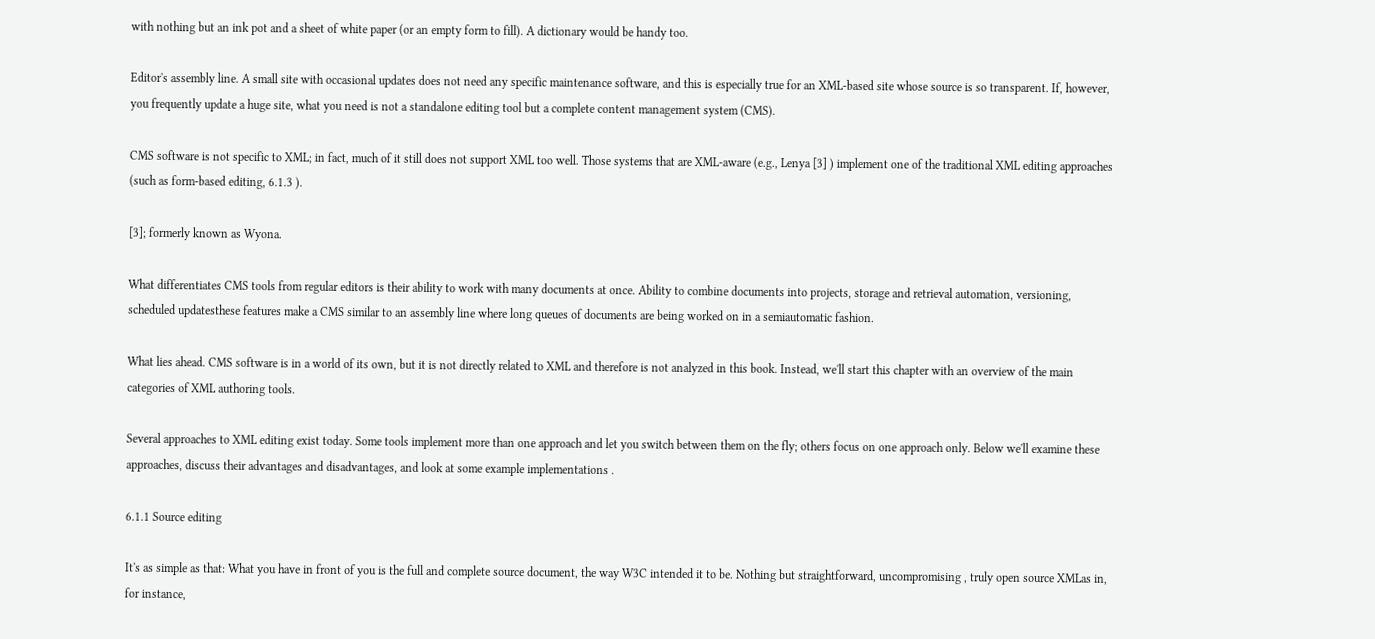with nothing but an ink pot and a sheet of white paper (or an empty form to fill). A dictionary would be handy too.

Editor's assembly line. A small site with occasional updates does not need any specific maintenance software, and this is especially true for an XML-based site whose source is so transparent. If, however, you frequently update a huge site, what you need is not a standalone editing tool but a complete content management system (CMS).

CMS software is not specific to XML; in fact, much of it still does not support XML too well. Those systems that are XML-aware (e.g., Lenya [3] ) implement one of the traditional XML editing approaches (such as form-based editing, 6.1.3 ).

[3]; formerly known as Wyona.

What differentiates CMS tools from regular editors is their ability to work with many documents at once. Ability to combine documents into projects, storage and retrieval automation, versioning, scheduled updatesthese features make a CMS similar to an assembly line where long queues of documents are being worked on in a semiautomatic fashion.

What lies ahead. CMS software is in a world of its own, but it is not directly related to XML and therefore is not analyzed in this book. Instead, we'll start this chapter with an overview of the main categories of XML authoring tools.

Several approaches to XML editing exist today. Some tools implement more than one approach and let you switch between them on the fly; others focus on one approach only. Below we'll examine these approaches, discuss their advantages and disadvantages, and look at some example implementations .

6.1.1 Source editing

It's as simple as that: What you have in front of you is the full and complete source document, the way W3C intended it to be. Nothing but straightforward, uncompromising , truly open source XMLas in, for instance,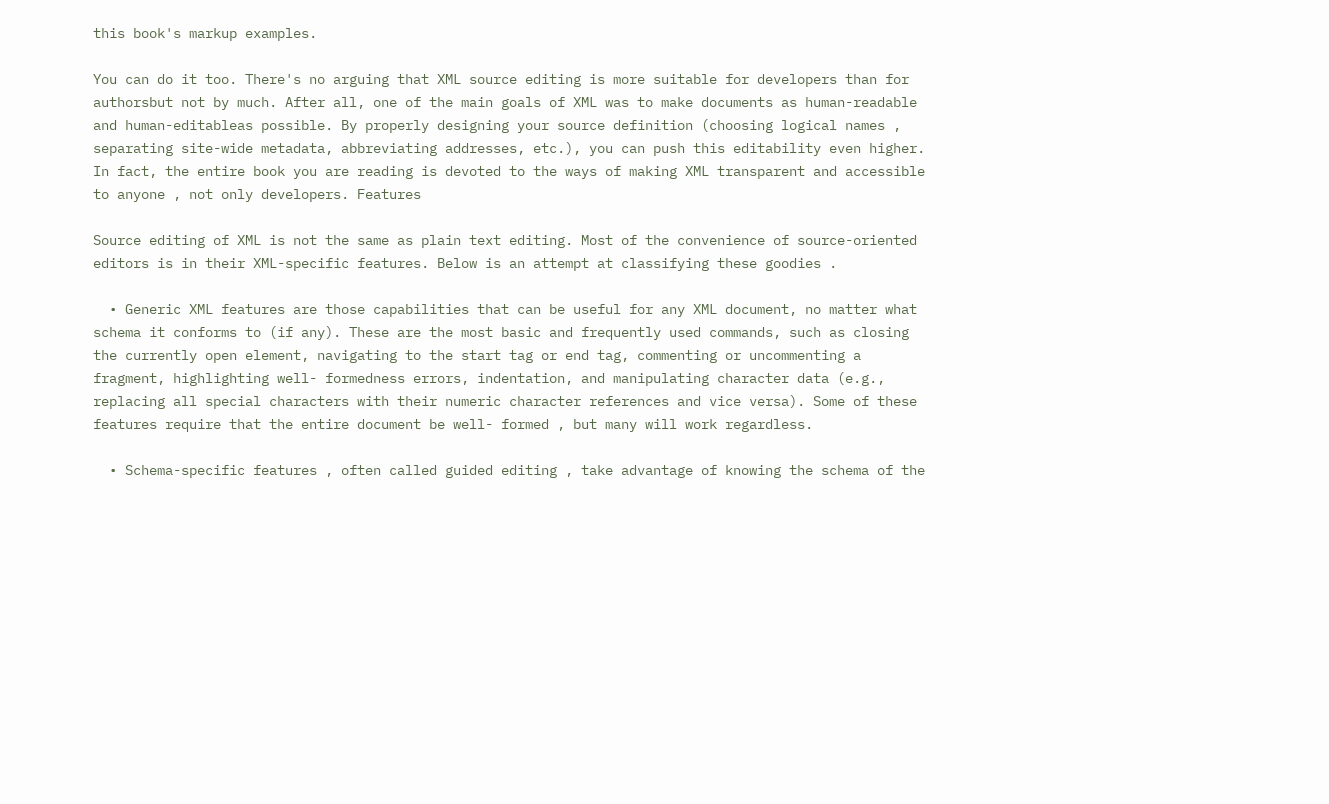this book's markup examples.

You can do it too. There's no arguing that XML source editing is more suitable for developers than for authorsbut not by much. After all, one of the main goals of XML was to make documents as human-readable and human-editableas possible. By properly designing your source definition (choosing logical names , separating site-wide metadata, abbreviating addresses, etc.), you can push this editability even higher. In fact, the entire book you are reading is devoted to the ways of making XML transparent and accessible to anyone , not only developers. Features

Source editing of XML is not the same as plain text editing. Most of the convenience of source-oriented editors is in their XML-specific features. Below is an attempt at classifying these goodies .

  • Generic XML features are those capabilities that can be useful for any XML document, no matter what schema it conforms to (if any). These are the most basic and frequently used commands, such as closing the currently open element, navigating to the start tag or end tag, commenting or uncommenting a fragment, highlighting well- formedness errors, indentation, and manipulating character data (e.g., replacing all special characters with their numeric character references and vice versa). Some of these features require that the entire document be well- formed , but many will work regardless.

  • Schema-specific features , often called guided editing , take advantage of knowing the schema of the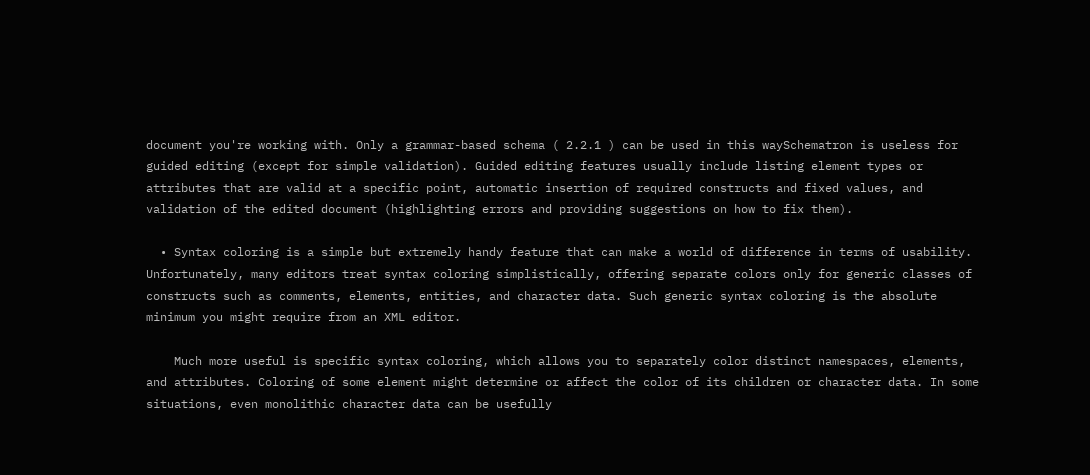document you're working with. Only a grammar-based schema ( 2.2.1 ) can be used in this waySchematron is useless for guided editing (except for simple validation). Guided editing features usually include listing element types or attributes that are valid at a specific point, automatic insertion of required constructs and fixed values, and validation of the edited document (highlighting errors and providing suggestions on how to fix them).

  • Syntax coloring is a simple but extremely handy feature that can make a world of difference in terms of usability. Unfortunately, many editors treat syntax coloring simplistically, offering separate colors only for generic classes of constructs such as comments, elements, entities, and character data. Such generic syntax coloring is the absolute minimum you might require from an XML editor.

    Much more useful is specific syntax coloring, which allows you to separately color distinct namespaces, elements, and attributes. Coloring of some element might determine or affect the color of its children or character data. In some situations, even monolithic character data can be usefully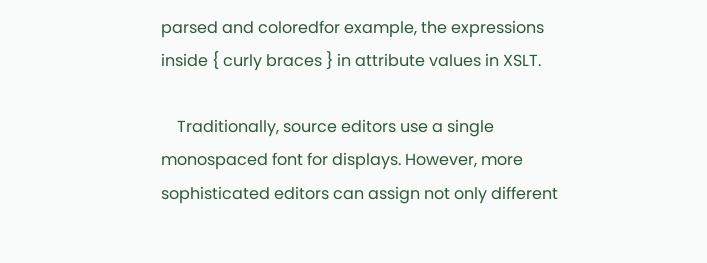parsed and coloredfor example, the expressions inside { curly braces } in attribute values in XSLT.

    Traditionally, source editors use a single monospaced font for displays. However, more sophisticated editors can assign not only different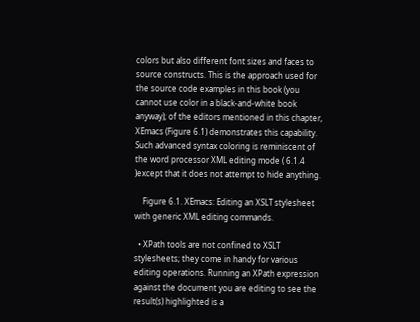colors but also different font sizes and faces to source constructs. This is the approach used for the source code examples in this book (you cannot use color in a black-and-white book anyway); of the editors mentioned in this chapter, XEmacs (Figure 6.1) demonstrates this capability. Such advanced syntax coloring is reminiscent of the word processor XML editing mode ( 6.1.4 )except that it does not attempt to hide anything.

    Figure 6.1. XEmacs: Editing an XSLT stylesheet with generic XML editing commands.

  • XPath tools are not confined to XSLT stylesheets; they come in handy for various editing operations. Running an XPath expression against the document you are editing to see the result(s) highlighted is a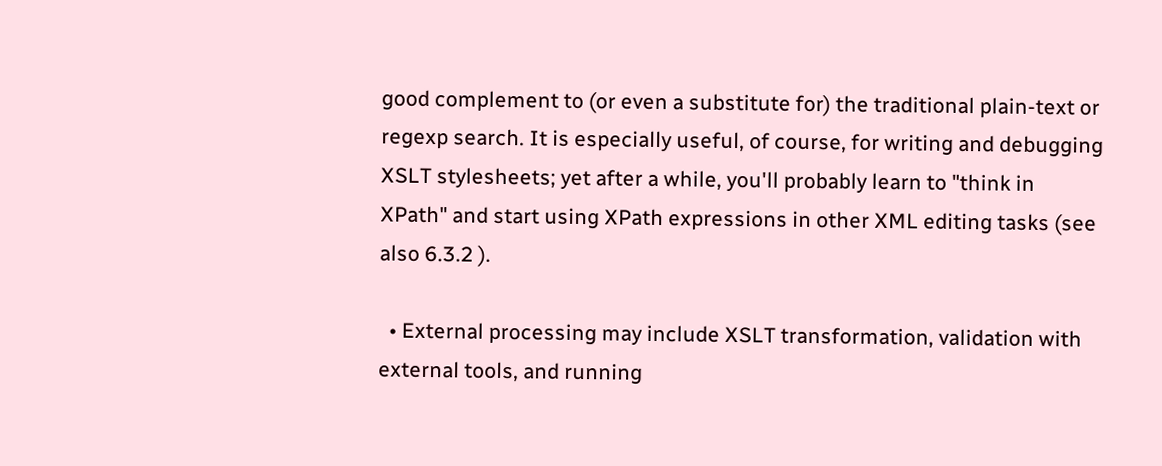good complement to (or even a substitute for) the traditional plain-text or regexp search. It is especially useful, of course, for writing and debugging XSLT stylesheets; yet after a while, you'll probably learn to "think in XPath" and start using XPath expressions in other XML editing tasks (see also 6.3.2 ).

  • External processing may include XSLT transformation, validation with external tools, and running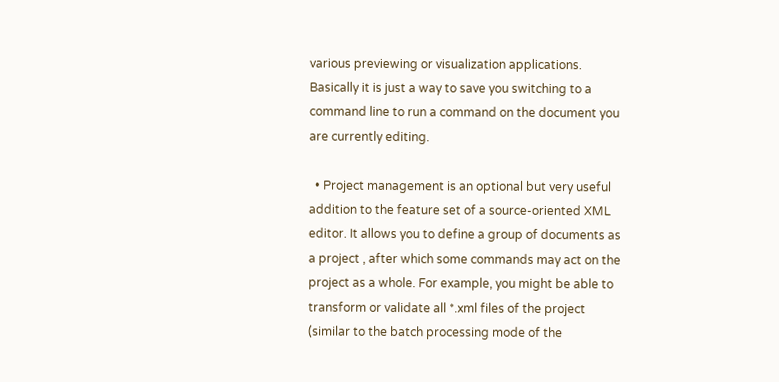various previewing or visualization applications. Basically it is just a way to save you switching to a command line to run a command on the document you are currently editing.

  • Project management is an optional but very useful addition to the feature set of a source-oriented XML editor. It allows you to define a group of documents as a project , after which some commands may act on the project as a whole. For example, you might be able to transform or validate all *.xml files of the project (similar to the batch processing mode of the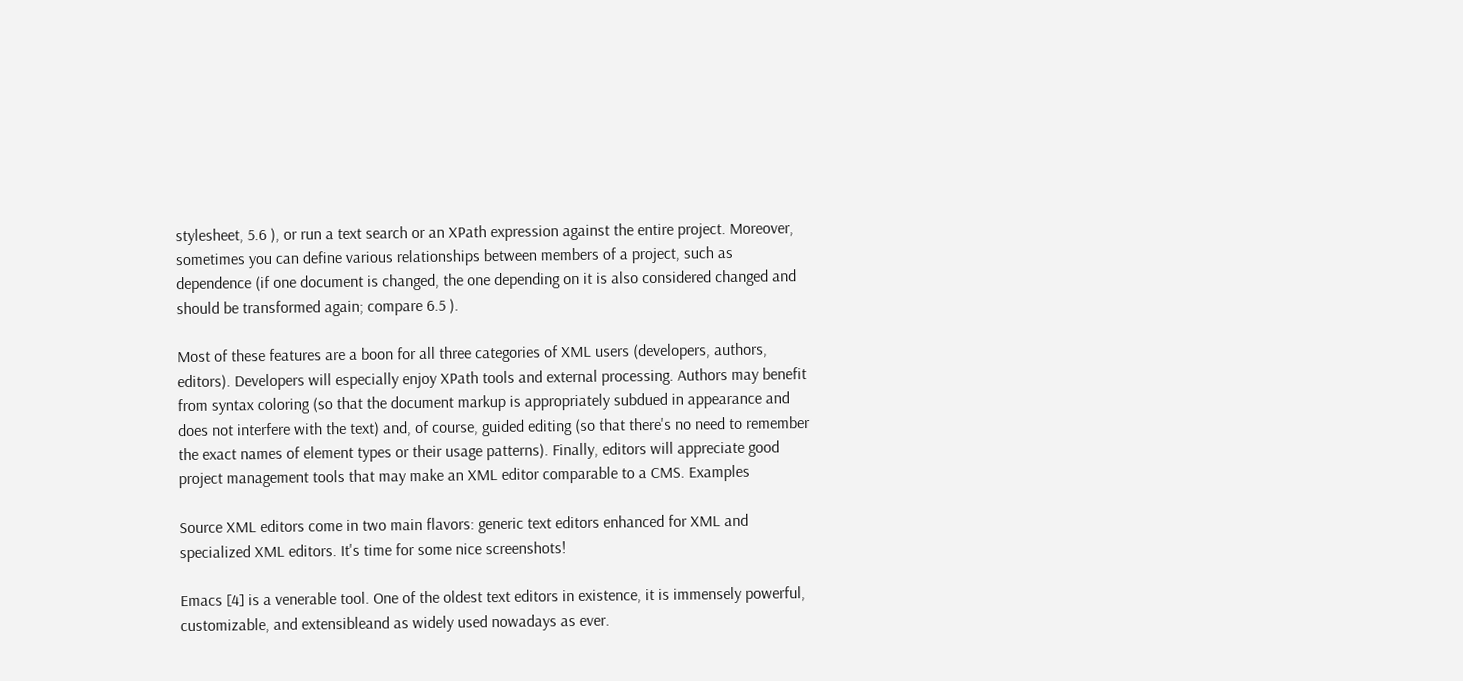stylesheet, 5.6 ), or run a text search or an XPath expression against the entire project. Moreover, sometimes you can define various relationships between members of a project, such as dependence (if one document is changed, the one depending on it is also considered changed and should be transformed again; compare 6.5 ).

Most of these features are a boon for all three categories of XML users (developers, authors, editors). Developers will especially enjoy XPath tools and external processing. Authors may benefit from syntax coloring (so that the document markup is appropriately subdued in appearance and does not interfere with the text) and, of course, guided editing (so that there's no need to remember the exact names of element types or their usage patterns). Finally, editors will appreciate good project management tools that may make an XML editor comparable to a CMS. Examples

Source XML editors come in two main flavors: generic text editors enhanced for XML and specialized XML editors. It's time for some nice screenshots!

Emacs [4] is a venerable tool. One of the oldest text editors in existence, it is immensely powerful, customizable, and extensibleand as widely used nowadays as ever.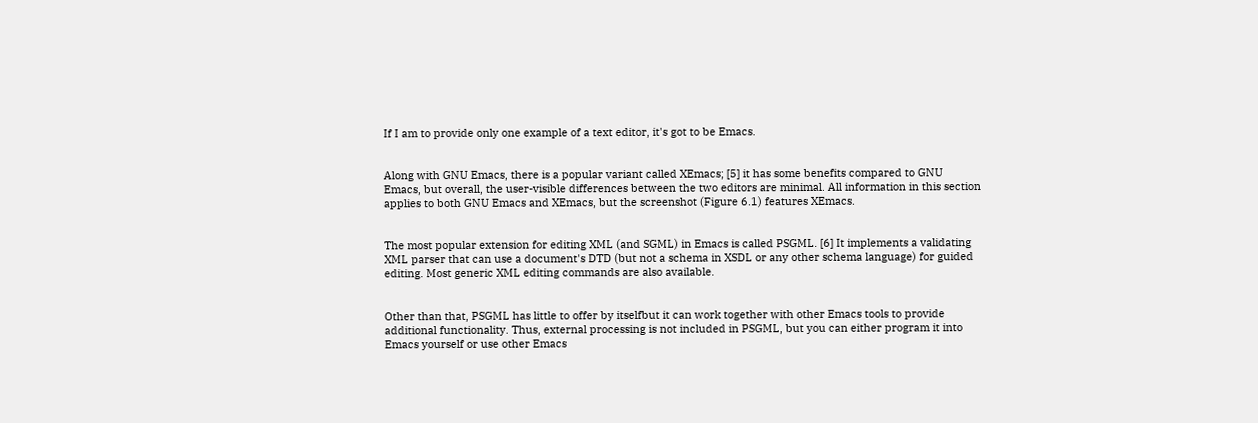If I am to provide only one example of a text editor, it's got to be Emacs.


Along with GNU Emacs, there is a popular variant called XEmacs; [5] it has some benefits compared to GNU Emacs, but overall, the user-visible differences between the two editors are minimal. All information in this section applies to both GNU Emacs and XEmacs, but the screenshot (Figure 6.1) features XEmacs.


The most popular extension for editing XML (and SGML) in Emacs is called PSGML. [6] It implements a validating XML parser that can use a document's DTD (but not a schema in XSDL or any other schema language) for guided editing. Most generic XML editing commands are also available.


Other than that, PSGML has little to offer by itselfbut it can work together with other Emacs tools to provide additional functionality. Thus, external processing is not included in PSGML, but you can either program it into Emacs yourself or use other Emacs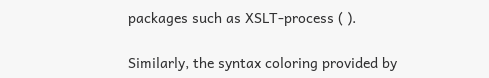packages such as XSLT-process ( ).

Similarly, the syntax coloring provided by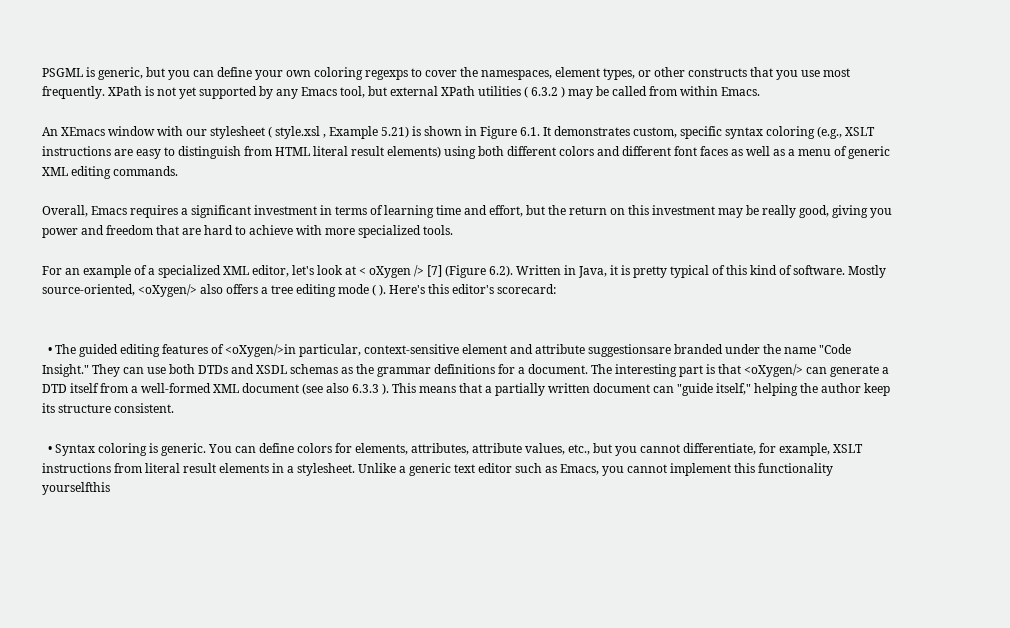PSGML is generic, but you can define your own coloring regexps to cover the namespaces, element types, or other constructs that you use most frequently. XPath is not yet supported by any Emacs tool, but external XPath utilities ( 6.3.2 ) may be called from within Emacs.

An XEmacs window with our stylesheet ( style.xsl , Example 5.21) is shown in Figure 6.1. It demonstrates custom, specific syntax coloring (e.g., XSLT instructions are easy to distinguish from HTML literal result elements) using both different colors and different font faces as well as a menu of generic XML editing commands.

Overall, Emacs requires a significant investment in terms of learning time and effort, but the return on this investment may be really good, giving you power and freedom that are hard to achieve with more specialized tools.

For an example of a specialized XML editor, let's look at < oXygen /> [7] (Figure 6.2). Written in Java, it is pretty typical of this kind of software. Mostly source-oriented, <oXygen/> also offers a tree editing mode ( ). Here's this editor's scorecard:


  • The guided editing features of <oXygen/>in particular, context-sensitive element and attribute suggestionsare branded under the name "Code Insight." They can use both DTDs and XSDL schemas as the grammar definitions for a document. The interesting part is that <oXygen/> can generate a DTD itself from a well-formed XML document (see also 6.3.3 ). This means that a partially written document can "guide itself," helping the author keep its structure consistent.

  • Syntax coloring is generic. You can define colors for elements, attributes, attribute values, etc., but you cannot differentiate, for example, XSLT instructions from literal result elements in a stylesheet. Unlike a generic text editor such as Emacs, you cannot implement this functionality yourselfthis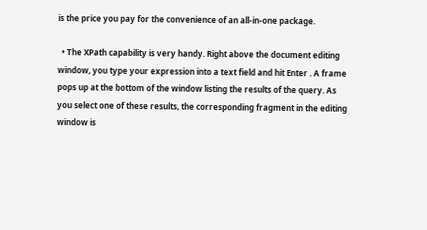is the price you pay for the convenience of an all-in-one package.

  • The XPath capability is very handy. Right above the document editing window, you type your expression into a text field and hit Enter . A frame pops up at the bottom of the window listing the results of the query. As you select one of these results, the corresponding fragment in the editing window is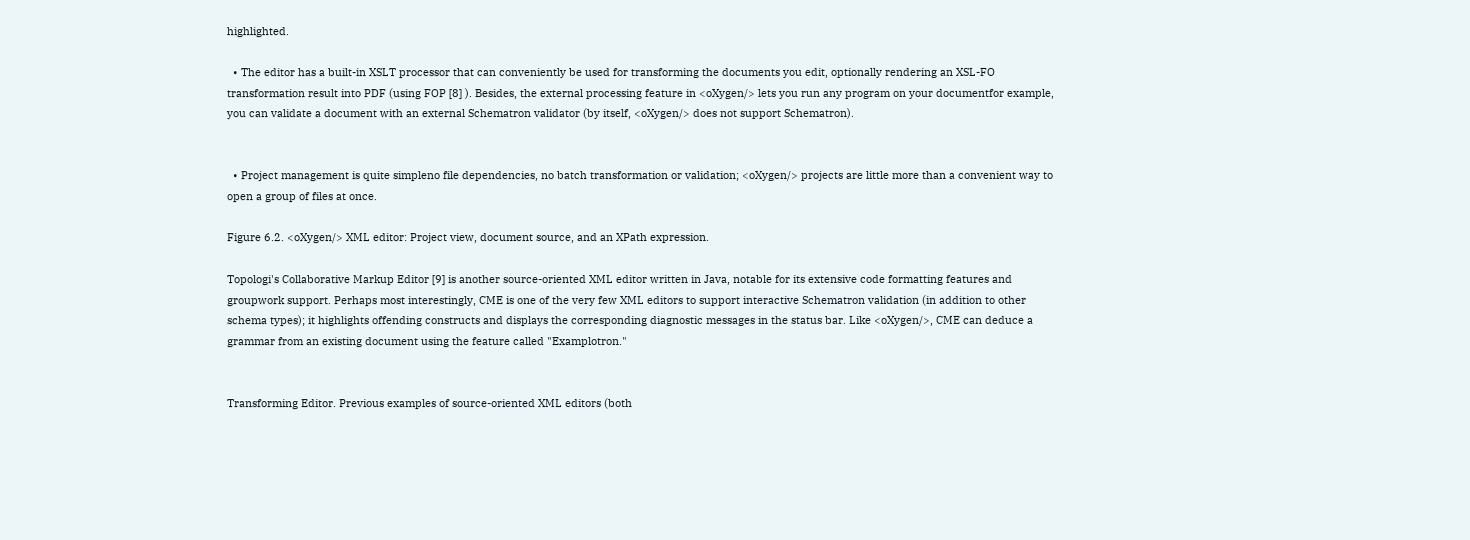highlighted.

  • The editor has a built-in XSLT processor that can conveniently be used for transforming the documents you edit, optionally rendering an XSL-FO transformation result into PDF (using FOP [8] ). Besides, the external processing feature in <oXygen/> lets you run any program on your documentfor example, you can validate a document with an external Schematron validator (by itself, <oXygen/> does not support Schematron).


  • Project management is quite simpleno file dependencies, no batch transformation or validation; <oXygen/> projects are little more than a convenient way to open a group of files at once.

Figure 6.2. <oXygen/> XML editor: Project view, document source, and an XPath expression.

Topologi's Collaborative Markup Editor [9] is another source-oriented XML editor written in Java, notable for its extensive code formatting features and groupwork support. Perhaps most interestingly, CME is one of the very few XML editors to support interactive Schematron validation (in addition to other schema types); it highlights offending constructs and displays the corresponding diagnostic messages in the status bar. Like <oXygen/>, CME can deduce a grammar from an existing document using the feature called "Examplotron."


Transforming Editor. Previous examples of source-oriented XML editors (both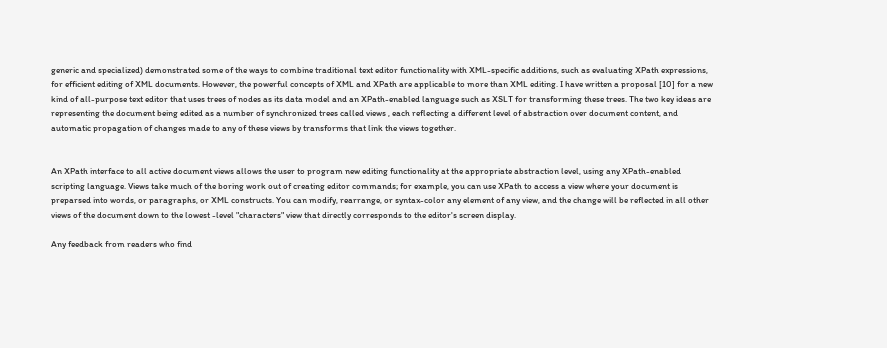generic and specialized) demonstrated some of the ways to combine traditional text editor functionality with XML-specific additions, such as evaluating XPath expressions, for efficient editing of XML documents. However, the powerful concepts of XML and XPath are applicable to more than XML editing. I have written a proposal [10] for a new kind of all-purpose text editor that uses trees of nodes as its data model and an XPath-enabled language such as XSLT for transforming these trees. The two key ideas are representing the document being edited as a number of synchronized trees called views , each reflecting a different level of abstraction over document content, and automatic propagation of changes made to any of these views by transforms that link the views together.


An XPath interface to all active document views allows the user to program new editing functionality at the appropriate abstraction level, using any XPath-enabled scripting language. Views take much of the boring work out of creating editor commands; for example, you can use XPath to access a view where your document is preparsed into words, or paragraphs, or XML constructs. You can modify, rearrange, or syntax-color any element of any view, and the change will be reflected in all other views of the document down to the lowest -level "characters" view that directly corresponds to the editor's screen display.

Any feedback from readers who find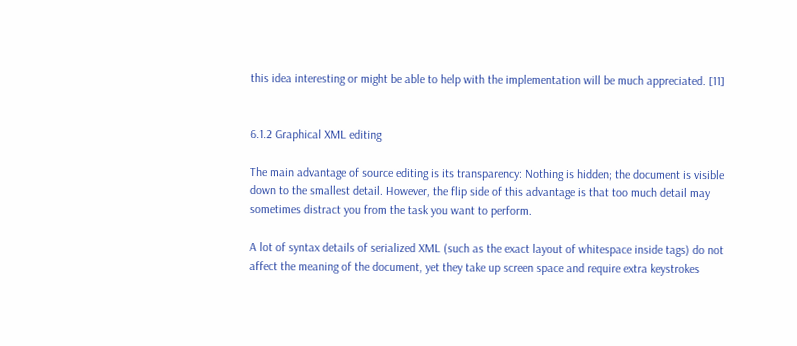this idea interesting or might be able to help with the implementation will be much appreciated. [11]


6.1.2 Graphical XML editing

The main advantage of source editing is its transparency: Nothing is hidden; the document is visible down to the smallest detail. However, the flip side of this advantage is that too much detail may sometimes distract you from the task you want to perform.

A lot of syntax details of serialized XML (such as the exact layout of whitespace inside tags) do not affect the meaning of the document, yet they take up screen space and require extra keystrokes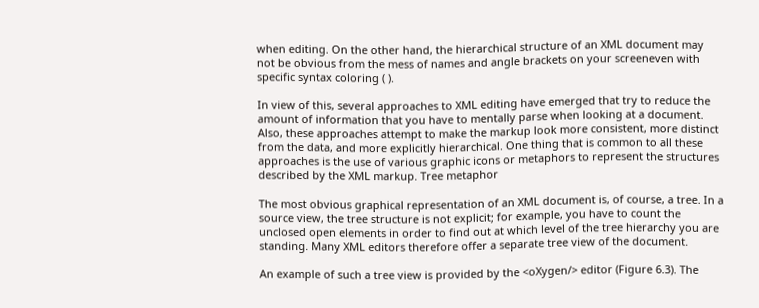when editing. On the other hand, the hierarchical structure of an XML document may not be obvious from the mess of names and angle brackets on your screeneven with specific syntax coloring ( ).

In view of this, several approaches to XML editing have emerged that try to reduce the amount of information that you have to mentally parse when looking at a document. Also, these approaches attempt to make the markup look more consistent, more distinct from the data, and more explicitly hierarchical. One thing that is common to all these approaches is the use of various graphic icons or metaphors to represent the structures described by the XML markup. Tree metaphor

The most obvious graphical representation of an XML document is, of course, a tree. In a source view, the tree structure is not explicit; for example, you have to count the unclosed open elements in order to find out at which level of the tree hierarchy you are standing. Many XML editors therefore offer a separate tree view of the document.

An example of such a tree view is provided by the <oXygen/> editor (Figure 6.3). The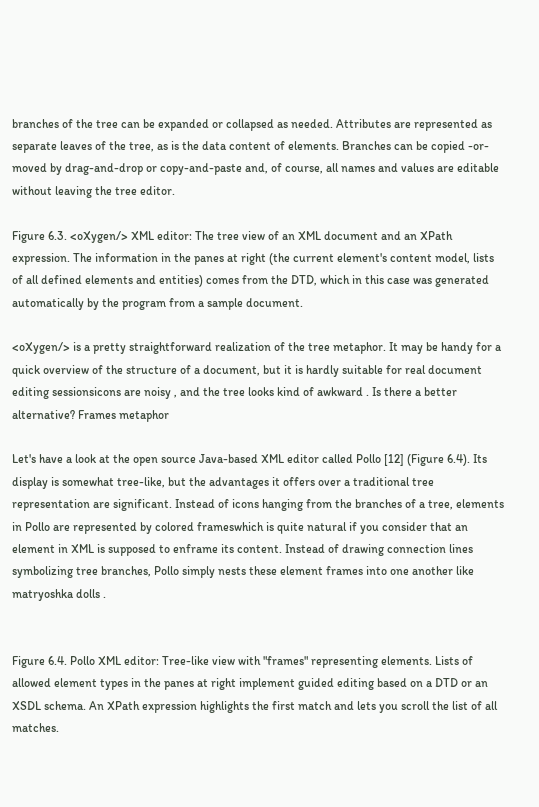branches of the tree can be expanded or collapsed as needed. Attributes are represented as separate leaves of the tree, as is the data content of elements. Branches can be copied -or-moved by drag-and-drop or copy-and-paste and, of course, all names and values are editable without leaving the tree editor.

Figure 6.3. <oXygen/> XML editor: The tree view of an XML document and an XPath expression. The information in the panes at right (the current element's content model, lists of all defined elements and entities) comes from the DTD, which in this case was generated automatically by the program from a sample document.

<oXygen/> is a pretty straightforward realization of the tree metaphor. It may be handy for a quick overview of the structure of a document, but it is hardly suitable for real document editing sessionsicons are noisy , and the tree looks kind of awkward . Is there a better alternative? Frames metaphor

Let's have a look at the open source Java-based XML editor called Pollo [12] (Figure 6.4). Its display is somewhat tree-like, but the advantages it offers over a traditional tree representation are significant. Instead of icons hanging from the branches of a tree, elements in Pollo are represented by colored frameswhich is quite natural if you consider that an element in XML is supposed to enframe its content. Instead of drawing connection lines symbolizing tree branches, Pollo simply nests these element frames into one another like matryoshka dolls .


Figure 6.4. Pollo XML editor: Tree-like view with "frames" representing elements. Lists of allowed element types in the panes at right implement guided editing based on a DTD or an XSDL schema. An XPath expression highlights the first match and lets you scroll the list of all matches.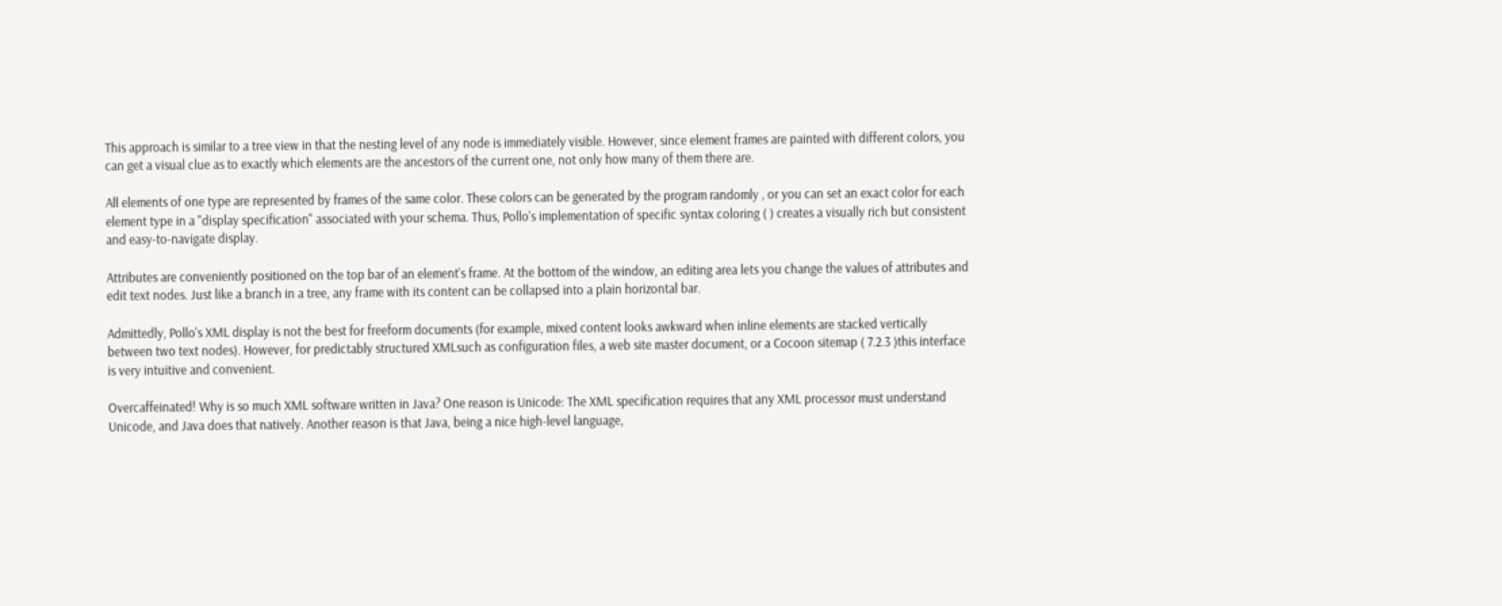This approach is similar to a tree view in that the nesting level of any node is immediately visible. However, since element frames are painted with different colors, you can get a visual clue as to exactly which elements are the ancestors of the current one, not only how many of them there are.

All elements of one type are represented by frames of the same color. These colors can be generated by the program randomly , or you can set an exact color for each element type in a "display specification" associated with your schema. Thus, Pollo's implementation of specific syntax coloring ( ) creates a visually rich but consistent and easy-to-navigate display.

Attributes are conveniently positioned on the top bar of an element's frame. At the bottom of the window, an editing area lets you change the values of attributes and edit text nodes. Just like a branch in a tree, any frame with its content can be collapsed into a plain horizontal bar.

Admittedly, Pollo's XML display is not the best for freeform documents (for example, mixed content looks awkward when inline elements are stacked vertically between two text nodes). However, for predictably structured XMLsuch as configuration files, a web site master document, or a Cocoon sitemap ( 7.2.3 )this interface is very intuitive and convenient.

Overcaffeinated! Why is so much XML software written in Java? One reason is Unicode: The XML specification requires that any XML processor must understand Unicode, and Java does that natively. Another reason is that Java, being a nice high-level language,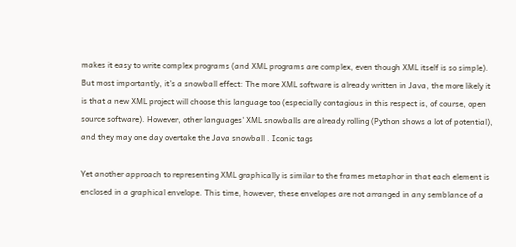makes it easy to write complex programs (and XML programs are complex, even though XML itself is so simple). But most importantly, it's a snowball effect: The more XML software is already written in Java, the more likely it is that a new XML project will choose this language too (especially contagious in this respect is, of course, open source software). However, other languages' XML snowballs are already rolling (Python shows a lot of potential), and they may one day overtake the Java snowball . Iconic tags

Yet another approach to representing XML graphically is similar to the frames metaphor in that each element is enclosed in a graphical envelope. This time, however, these envelopes are not arranged in any semblance of a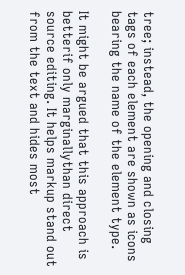tree; instead, the opening and closing tags of each element are shown as icons bearing the name of the element type.

It might be argued that this approach is betterif only marginallythan direct source editing. It helps markup stand out from the text and hides most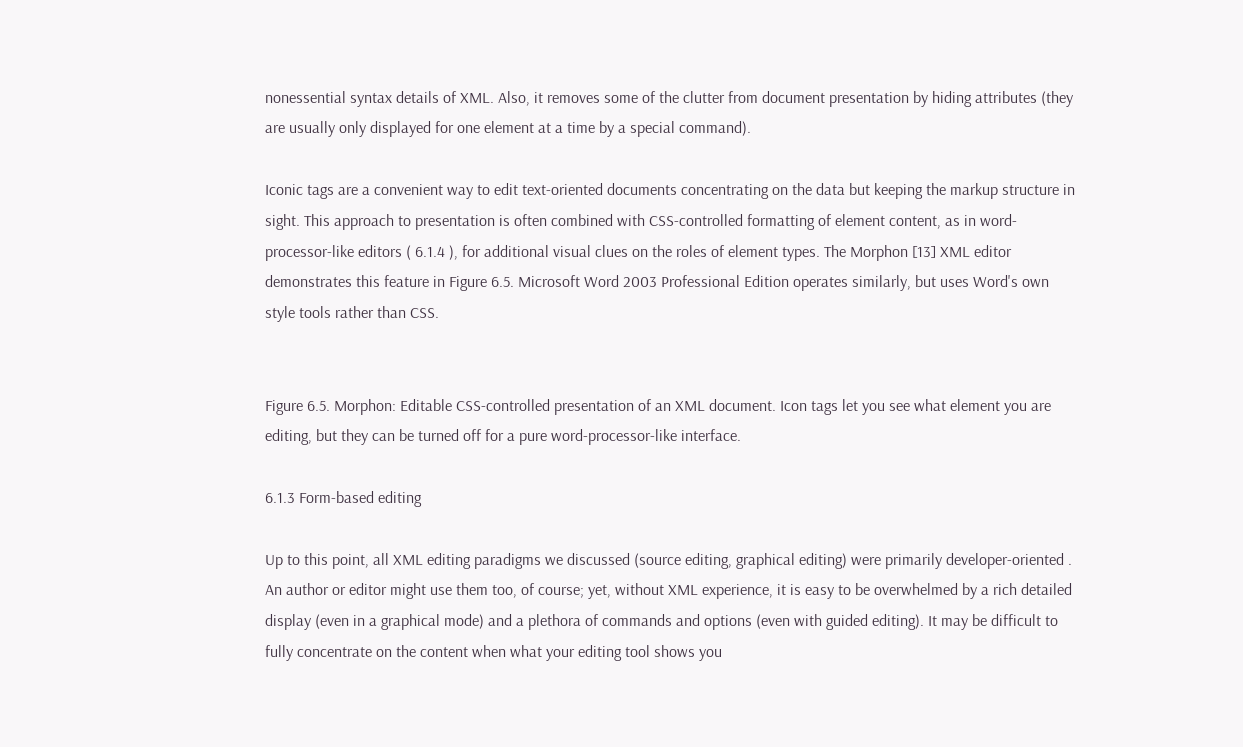nonessential syntax details of XML. Also, it removes some of the clutter from document presentation by hiding attributes (they are usually only displayed for one element at a time by a special command).

Iconic tags are a convenient way to edit text-oriented documents concentrating on the data but keeping the markup structure in sight. This approach to presentation is often combined with CSS-controlled formatting of element content, as in word-processor-like editors ( 6.1.4 ), for additional visual clues on the roles of element types. The Morphon [13] XML editor demonstrates this feature in Figure 6.5. Microsoft Word 2003 Professional Edition operates similarly, but uses Word's own style tools rather than CSS.


Figure 6.5. Morphon: Editable CSS-controlled presentation of an XML document. Icon tags let you see what element you are editing, but they can be turned off for a pure word-processor-like interface.

6.1.3 Form-based editing

Up to this point, all XML editing paradigms we discussed (source editing, graphical editing) were primarily developer-oriented . An author or editor might use them too, of course; yet, without XML experience, it is easy to be overwhelmed by a rich detailed display (even in a graphical mode) and a plethora of commands and options (even with guided editing). It may be difficult to fully concentrate on the content when what your editing tool shows you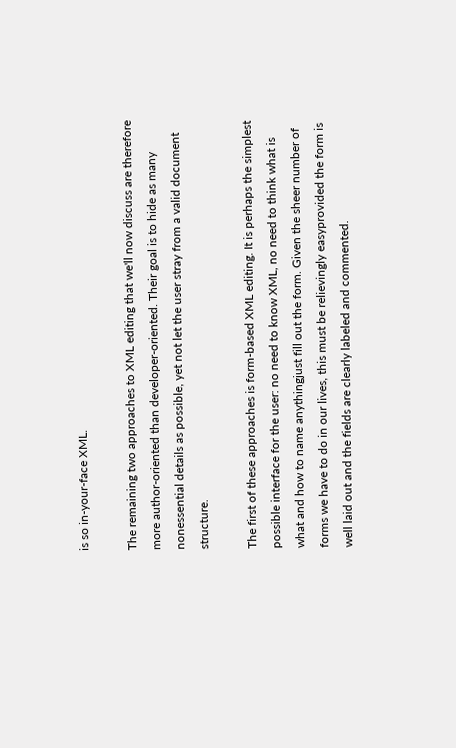is so in-your-face XML.

The remaining two approaches to XML editing that we'll now discuss are therefore more author-oriented than developer-oriented. Their goal is to hide as many nonessential details as possible, yet not let the user stray from a valid document structure.

The first of these approaches is form-based XML editing. It is perhaps the simplest possible interface for the user: no need to know XML, no need to think what is what and how to name anythingjust fill out the form. Given the sheer number of forms we have to do in our lives, this must be relievingly easyprovided the form is well laid out and the fields are clearly labeled and commented.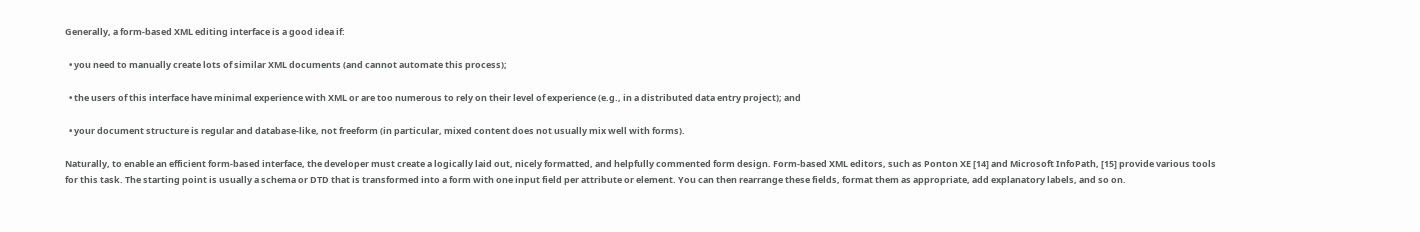Generally, a form-based XML editing interface is a good idea if:

  • you need to manually create lots of similar XML documents (and cannot automate this process);

  • the users of this interface have minimal experience with XML or are too numerous to rely on their level of experience (e.g., in a distributed data entry project); and

  • your document structure is regular and database-like, not freeform (in particular, mixed content does not usually mix well with forms).

Naturally, to enable an efficient form-based interface, the developer must create a logically laid out, nicely formatted, and helpfully commented form design. Form-based XML editors, such as Ponton XE [14] and Microsoft InfoPath, [15] provide various tools for this task. The starting point is usually a schema or DTD that is transformed into a form with one input field per attribute or element. You can then rearrange these fields, format them as appropriate, add explanatory labels, and so on.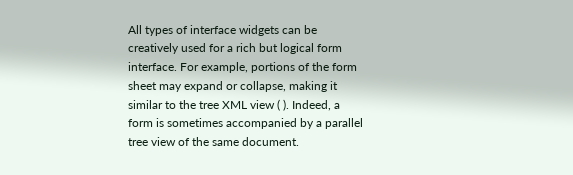All types of interface widgets can be creatively used for a rich but logical form interface. For example, portions of the form sheet may expand or collapse, making it similar to the tree XML view ( ). Indeed, a form is sometimes accompanied by a parallel tree view of the same document.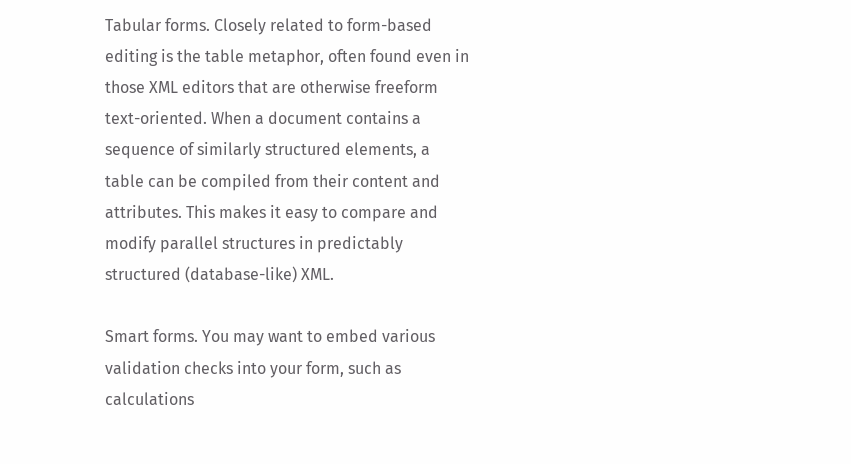Tabular forms. Closely related to form-based editing is the table metaphor, often found even in those XML editors that are otherwise freeform text-oriented. When a document contains a sequence of similarly structured elements, a table can be compiled from their content and attributes. This makes it easy to compare and modify parallel structures in predictably structured (database-like) XML.

Smart forms. You may want to embed various validation checks into your form, such as calculations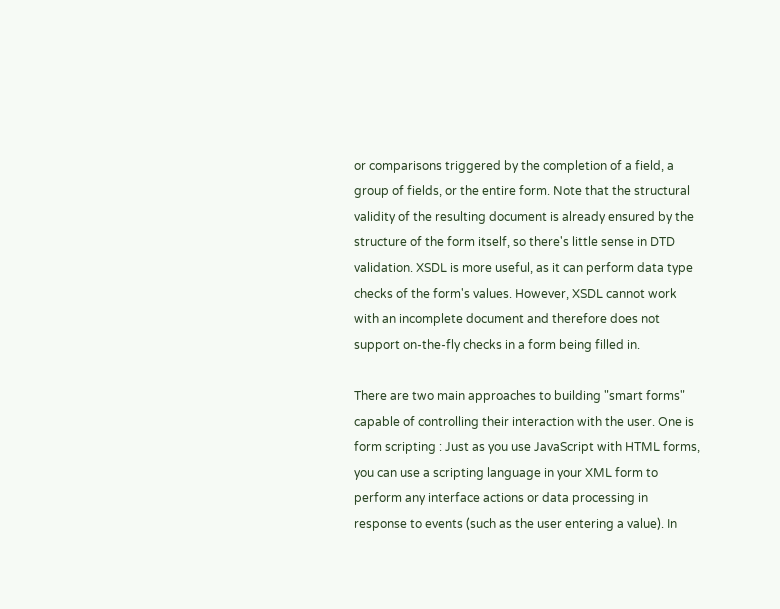or comparisons triggered by the completion of a field, a group of fields, or the entire form. Note that the structural validity of the resulting document is already ensured by the structure of the form itself, so there's little sense in DTD validation. XSDL is more useful, as it can perform data type checks of the form's values. However, XSDL cannot work with an incomplete document and therefore does not support on-the-fly checks in a form being filled in.

There are two main approaches to building "smart forms" capable of controlling their interaction with the user. One is form scripting : Just as you use JavaScript with HTML forms, you can use a scripting language in your XML form to perform any interface actions or data processing in response to events (such as the user entering a value). In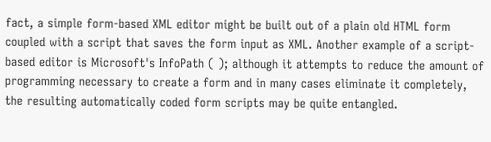fact, a simple form-based XML editor might be built out of a plain old HTML form coupled with a script that saves the form input as XML. Another example of a script-based editor is Microsoft's InfoPath ( ); although it attempts to reduce the amount of programming necessary to create a form and in many cases eliminate it completely, the resulting automatically coded form scripts may be quite entangled.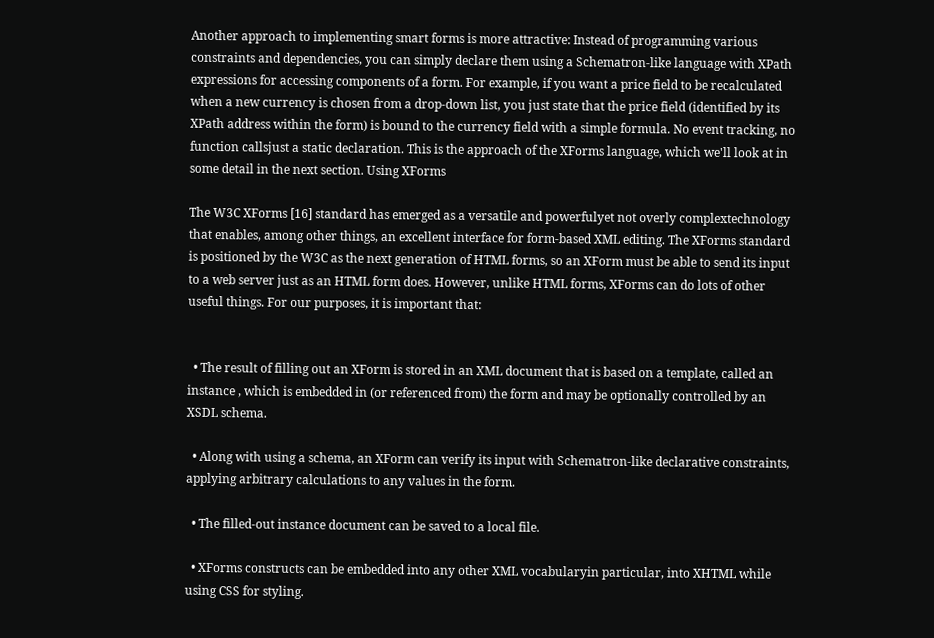Another approach to implementing smart forms is more attractive: Instead of programming various constraints and dependencies, you can simply declare them using a Schematron-like language with XPath expressions for accessing components of a form. For example, if you want a price field to be recalculated when a new currency is chosen from a drop-down list, you just state that the price field (identified by its XPath address within the form) is bound to the currency field with a simple formula. No event tracking, no function callsjust a static declaration. This is the approach of the XForms language, which we'll look at in some detail in the next section. Using XForms

The W3C XForms [16] standard has emerged as a versatile and powerfulyet not overly complextechnology that enables, among other things, an excellent interface for form-based XML editing. The XForms standard is positioned by the W3C as the next generation of HTML forms, so an XForm must be able to send its input to a web server just as an HTML form does. However, unlike HTML forms, XForms can do lots of other useful things. For our purposes, it is important that:


  • The result of filling out an XForm is stored in an XML document that is based on a template, called an instance , which is embedded in (or referenced from) the form and may be optionally controlled by an XSDL schema.

  • Along with using a schema, an XForm can verify its input with Schematron-like declarative constraints, applying arbitrary calculations to any values in the form.

  • The filled-out instance document can be saved to a local file.

  • XForms constructs can be embedded into any other XML vocabularyin particular, into XHTML while using CSS for styling.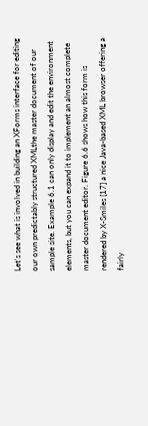Let's see what is involved in building an XForms interface for editing our own predictably structured XMLthe master document of our sample site. Example 6.1 can only display and edit the environment elements, but you can expand it to implement an almost complete master document editor. Figure 6.6 shows how this form is rendered by X-Smiles [17] a nice Java-based XML browser offering a fairly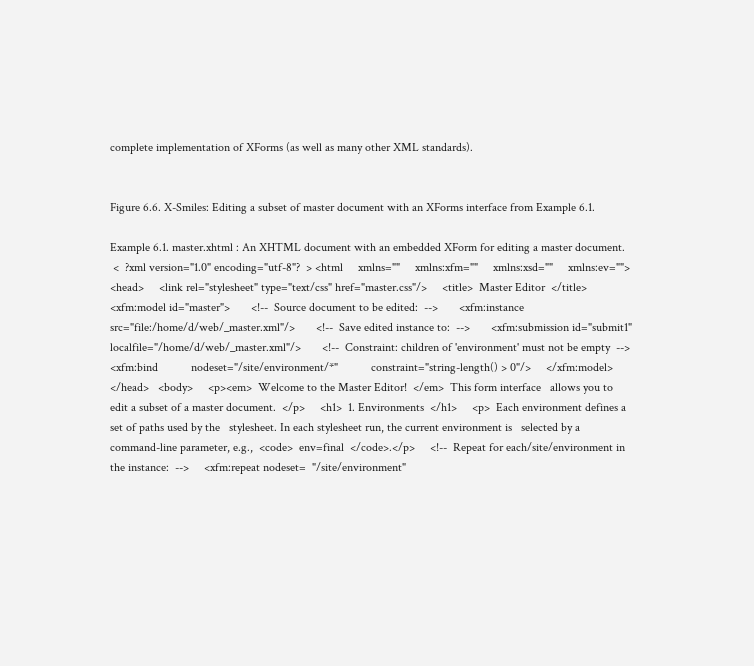complete implementation of XForms (as well as many other XML standards).


Figure 6.6. X-Smiles: Editing a subset of master document with an XForms interface from Example 6.1.

Example 6.1. master.xhtml : An XHTML document with an embedded XForm for editing a master document.
 <  ?xml version="1.0" encoding="utf-8"?  > <html     xmlns=""     xmlns:xfm=""     xmlns:xsd=""     xmlns:ev="">   <head>     <link rel="stylesheet" type="text/css" href="master.css"/>     <title>  Master Editor  </title>     <xfm:model id="master">       <!--  Source document to be edited:  -->       <xfm:instance           src="file:/home/d/web/_master.xml"/>       <!--  Save edited instance to:  -->       <xfm:submission id="submit1"           localfile="/home/d/web/_master.xml"/>       <!--  Constraint: children of 'environment' must not be empty  -->       <xfm:bind           nodeset="/site/environment/*"           constraint="string-length() > 0"/>     </xfm:model>   </head>   <body>     <p><em>  Welcome to the Master Editor!  </em>  This form interface   allows you to edit a subset of a master document.  </p>     <h1>  1. Environments  </h1>     <p>  Each environment defines a set of paths used by the   stylesheet. In each stylesheet run, the current environment is   selected by a command-line parameter, e.g.,  <code>  env=final  </code>.</p>     <!--  Repeat for each/site/environment in the instance:  -->     <xfm:repeat nodeset=  "/site/environment"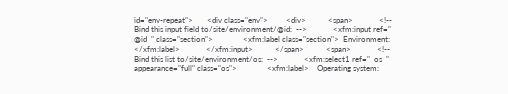id="env-repeat">       <div class="env">         <div>           <span>             <!--  Bind this input field to/site/environment/@id:  -->             <xfm:input ref="  @id  " class="section">               <xfm:label class="section">  Environment:  </xfm:label>             </xfm:input>           </span>           <span>             <!--  Bind this list to/site/environment/os:  -->             <xfm:select1 ref="  os  " appearance="full" class="os">               <xfm:label>    Operating system: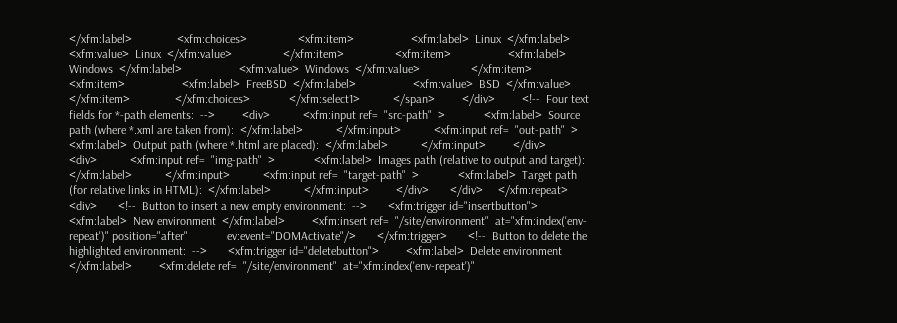</xfm:label>               <xfm:choices>                 <xfm:item>                   <xfm:label>  Linux  </xfm:label>                   <xfm:value>  Linux  </xfm:value>                 </xfm:item>                 <xfm:item>                   <xfm:label>  Windows  </xfm:label>                   <xfm:value>  Windows  </xfm:value>                 </xfm:item>                 <xfm:item>                   <xfm:label>  FreeBSD  </xfm:label>                   <xfm:value>  BSD  </xfm:value>                 </xfm:item>               </xfm:choices>             </xfm:select1>           </span>         </div>         <!--  Four text fields for *-path elements:  -->         <div>           <xfm:input ref=  "src-path"  >             <xfm:label>  Source path (where *.xml are taken from):  </xfm:label>           </xfm:input>           <xfm:input ref=  "out-path"  >             <xfm:label>  Output path (where *.html are placed):  </xfm:label>           </xfm:input>         </div>         <div>           <xfm:input ref=  "img-path"  >             <xfm:label>  Images path (relative to output and target):  </xfm:label>           </xfm:input>           <xfm:input ref=  "target-path"  >             <xfm:label>  Target path (for relative links in HTML):  </xfm:label>           </xfm:input>         </div>       </div>     </xfm:repeat>     <div>       <!--  Button to insert a new empty environment:  -->       <xfm:trigger id="insertbutton">         <xfm:label>  New environment  </xfm:label>         <xfm:insert ref=  "/site/environment"  at="xfm:index('env-repeat')" position="after"             ev:event="DOMActivate"/>       </xfm:trigger>       <!--  Button to delete the highlighted environment:  -->       <xfm:trigger id="deletebutton">         <xfm:label>  Delete environment  </xfm:label>         <xfm:delete ref=  "/site/environment"  at="xfm:index('env-repeat')"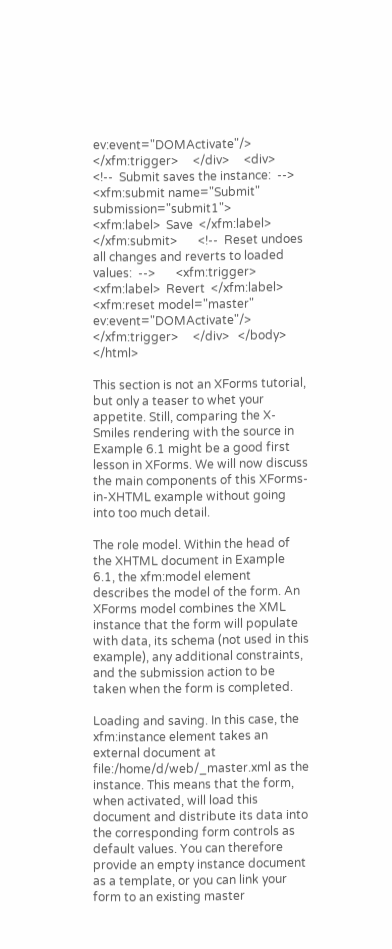ev:event="DOMActivate"/>       </xfm:trigger>     </div>     <div>       <!--  Submit saves the instance:  -->       <xfm:submit name="Submit" submission="submit1">         <xfm:label>  Save  </xfm:label>       </xfm:submit>       <!--  Reset undoes all changes and reverts to loaded values:  -->       <xfm:trigger>         <xfm:label>  Revert  </xfm:label>         <xfm:reset model="master" ev:event="DOMActivate"/>       </xfm:trigger>     </div>   </body> </html>

This section is not an XForms tutorial, but only a teaser to whet your appetite. Still, comparing the X-Smiles rendering with the source in Example 6.1 might be a good first lesson in XForms. We will now discuss the main components of this XForms-in-XHTML example without going into too much detail.

The role model. Within the head of the XHTML document in Example 6.1, the xfm:model element describes the model of the form. An XForms model combines the XML instance that the form will populate with data, its schema (not used in this example), any additional constraints, and the submission action to be taken when the form is completed.

Loading and saving. In this case, the xfm:instance element takes an external document at file:/home/d/web/_master.xml as the instance. This means that the form, when activated, will load this document and distribute its data into the corresponding form controls as default values. You can therefore provide an empty instance document as a template, or you can link your form to an existing master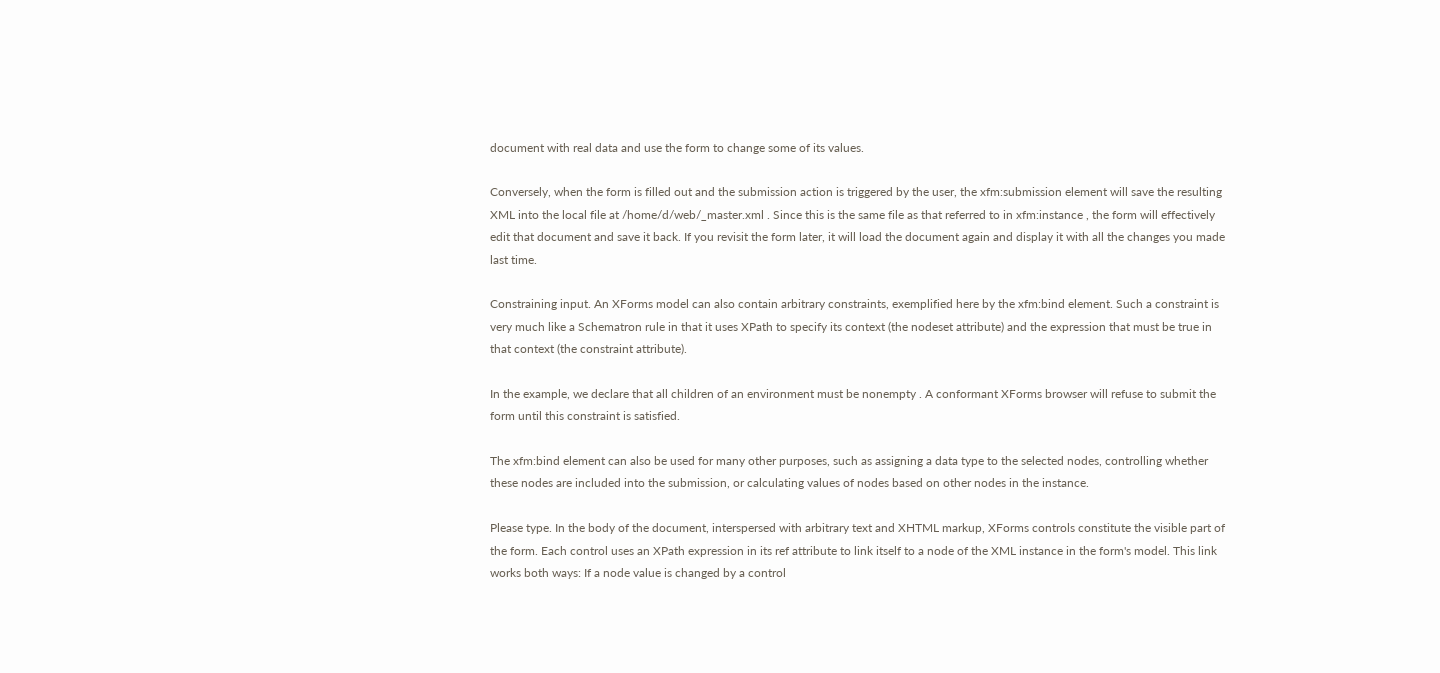document with real data and use the form to change some of its values.

Conversely, when the form is filled out and the submission action is triggered by the user, the xfm:submission element will save the resulting XML into the local file at /home/d/web/_master.xml . Since this is the same file as that referred to in xfm:instance , the form will effectively edit that document and save it back. If you revisit the form later, it will load the document again and display it with all the changes you made last time.

Constraining input. An XForms model can also contain arbitrary constraints, exemplified here by the xfm:bind element. Such a constraint is very much like a Schematron rule in that it uses XPath to specify its context (the nodeset attribute) and the expression that must be true in that context (the constraint attribute).

In the example, we declare that all children of an environment must be nonempty . A conformant XForms browser will refuse to submit the form until this constraint is satisfied.

The xfm:bind element can also be used for many other purposes, such as assigning a data type to the selected nodes, controlling whether these nodes are included into the submission, or calculating values of nodes based on other nodes in the instance.

Please type. In the body of the document, interspersed with arbitrary text and XHTML markup, XForms controls constitute the visible part of the form. Each control uses an XPath expression in its ref attribute to link itself to a node of the XML instance in the form's model. This link works both ways: If a node value is changed by a control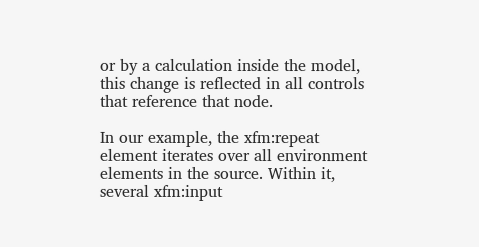or by a calculation inside the model, this change is reflected in all controls that reference that node.

In our example, the xfm:repeat element iterates over all environment elements in the source. Within it, several xfm:input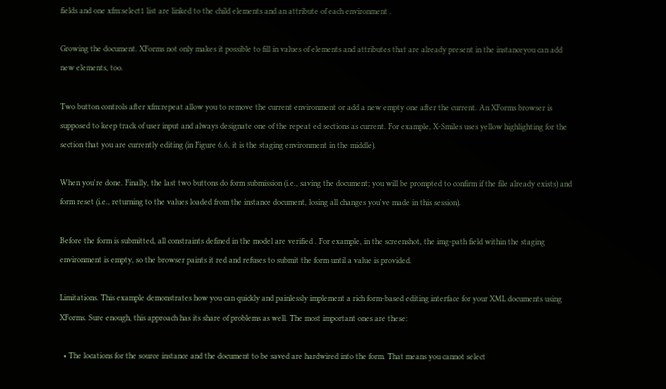fields and one xfm:select1 list are linked to the child elements and an attribute of each environment .

Growing the document. XForms not only makes it possible to fill in values of elements and attributes that are already present in the instanceyou can add new elements, too.

Two button controls after xfm:repeat allow you to remove the current environment or add a new empty one after the current. An XForms browser is supposed to keep track of user input and always designate one of the repeat ed sections as current. For example, X-Smiles uses yellow highlighting for the section that you are currently editing (in Figure 6.6, it is the staging environment in the middle).

When you're done. Finally, the last two buttons do form submission (i.e., saving the document; you will be prompted to confirm if the file already exists) and form reset (i.e., returning to the values loaded from the instance document, losing all changes you've made in this session).

Before the form is submitted, all constraints defined in the model are verified . For example, in the screenshot, the img-path field within the staging environment is empty, so the browser paints it red and refuses to submit the form until a value is provided.

Limitations. This example demonstrates how you can quickly and painlessly implement a rich form-based editing interface for your XML documents using XForms. Sure enough, this approach has its share of problems as well. The most important ones are these:

  • The locations for the source instance and the document to be saved are hardwired into the form. That means you cannot select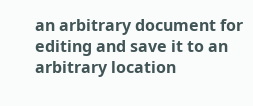an arbitrary document for editing and save it to an arbitrary location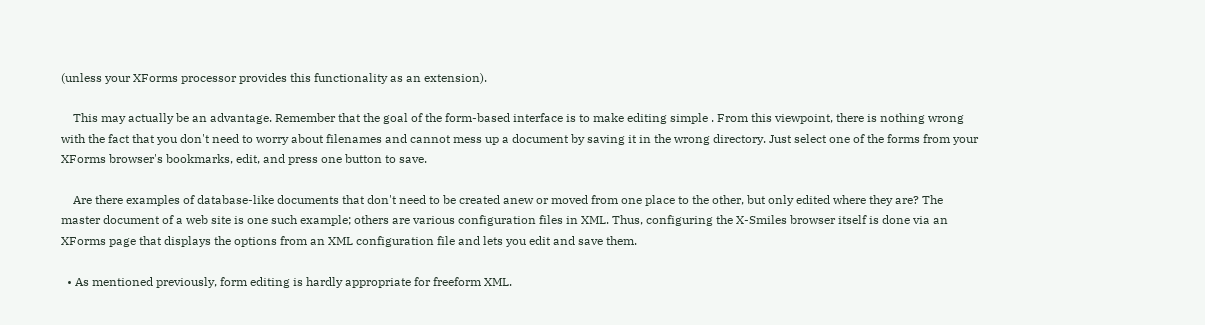(unless your XForms processor provides this functionality as an extension).

    This may actually be an advantage. Remember that the goal of the form-based interface is to make editing simple . From this viewpoint, there is nothing wrong with the fact that you don't need to worry about filenames and cannot mess up a document by saving it in the wrong directory. Just select one of the forms from your XForms browser's bookmarks, edit, and press one button to save.

    Are there examples of database-like documents that don't need to be created anew or moved from one place to the other, but only edited where they are? The master document of a web site is one such example; others are various configuration files in XML. Thus, configuring the X-Smiles browser itself is done via an XForms page that displays the options from an XML configuration file and lets you edit and save them.

  • As mentioned previously, form editing is hardly appropriate for freeform XML.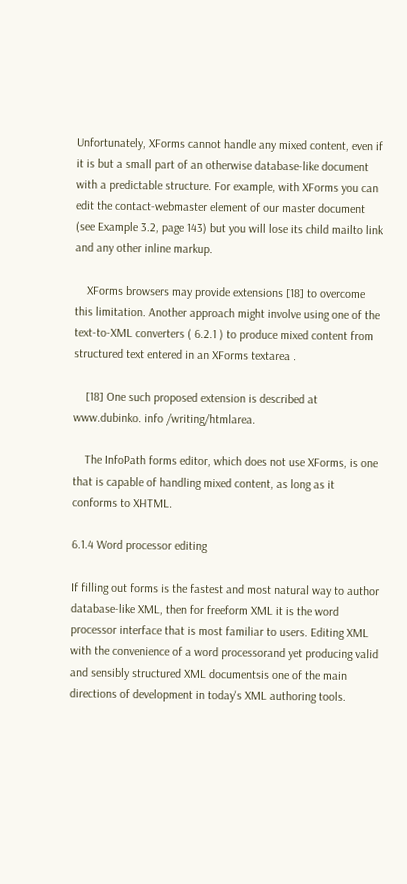Unfortunately, XForms cannot handle any mixed content, even if it is but a small part of an otherwise database-like document with a predictable structure. For example, with XForms you can edit the contact-webmaster element of our master document (see Example 3.2, page 143) but you will lose its child mailto link and any other inline markup.

    XForms browsers may provide extensions [18] to overcome this limitation. Another approach might involve using one of the text-to-XML converters ( 6.2.1 ) to produce mixed content from structured text entered in an XForms textarea .

    [18] One such proposed extension is described at www.dubinko. info /writing/htmlarea.

    The InfoPath forms editor, which does not use XForms, is one that is capable of handling mixed content, as long as it conforms to XHTML.

6.1.4 Word processor editing

If filling out forms is the fastest and most natural way to author database-like XML, then for freeform XML it is the word processor interface that is most familiar to users. Editing XML with the convenience of a word processorand yet producing valid and sensibly structured XML documentsis one of the main directions of development in today's XML authoring tools.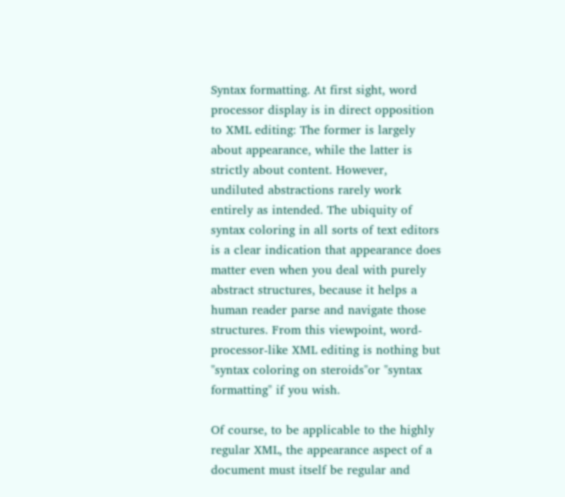Syntax formatting. At first sight, word processor display is in direct opposition to XML editing: The former is largely about appearance, while the latter is strictly about content. However, undiluted abstractions rarely work entirely as intended. The ubiquity of syntax coloring in all sorts of text editors is a clear indication that appearance does matter even when you deal with purely abstract structures, because it helps a human reader parse and navigate those structures. From this viewpoint, word-processor-like XML editing is nothing but "syntax coloring on steroids"or "syntax formatting" if you wish.

Of course, to be applicable to the highly regular XML, the appearance aspect of a document must itself be regular and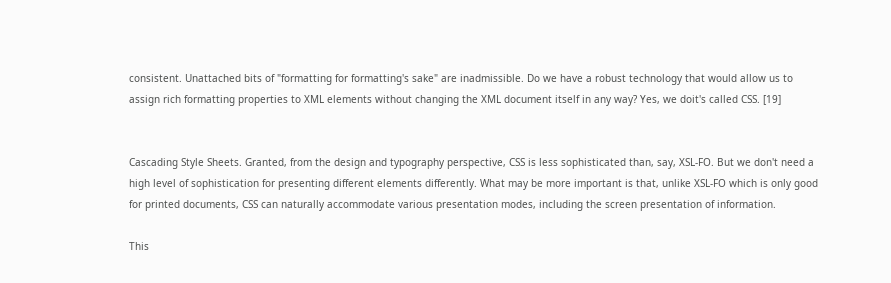consistent. Unattached bits of "formatting for formatting's sake" are inadmissible. Do we have a robust technology that would allow us to assign rich formatting properties to XML elements without changing the XML document itself in any way? Yes, we doit's called CSS. [19]


Cascading Style Sheets. Granted, from the design and typography perspective, CSS is less sophisticated than, say, XSL-FO. But we don't need a high level of sophistication for presenting different elements differently. What may be more important is that, unlike XSL-FO which is only good for printed documents, CSS can naturally accommodate various presentation modes, including the screen presentation of information.

This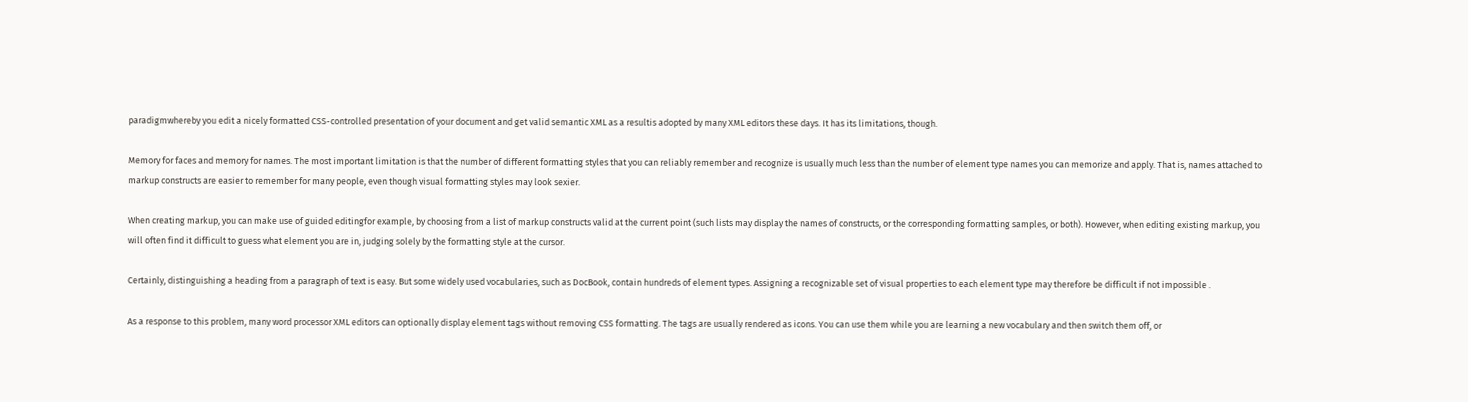paradigmwhereby you edit a nicely formatted CSS-controlled presentation of your document and get valid semantic XML as a resultis adopted by many XML editors these days. It has its limitations, though.

Memory for faces and memory for names. The most important limitation is that the number of different formatting styles that you can reliably remember and recognize is usually much less than the number of element type names you can memorize and apply. That is, names attached to markup constructs are easier to remember for many people, even though visual formatting styles may look sexier.

When creating markup, you can make use of guided editingfor example, by choosing from a list of markup constructs valid at the current point (such lists may display the names of constructs, or the corresponding formatting samples, or both). However, when editing existing markup, you will often find it difficult to guess what element you are in, judging solely by the formatting style at the cursor.

Certainly, distinguishing a heading from a paragraph of text is easy. But some widely used vocabularies, such as DocBook, contain hundreds of element types. Assigning a recognizable set of visual properties to each element type may therefore be difficult if not impossible .

As a response to this problem, many word processor XML editors can optionally display element tags without removing CSS formatting. The tags are usually rendered as icons. You can use them while you are learning a new vocabulary and then switch them off, or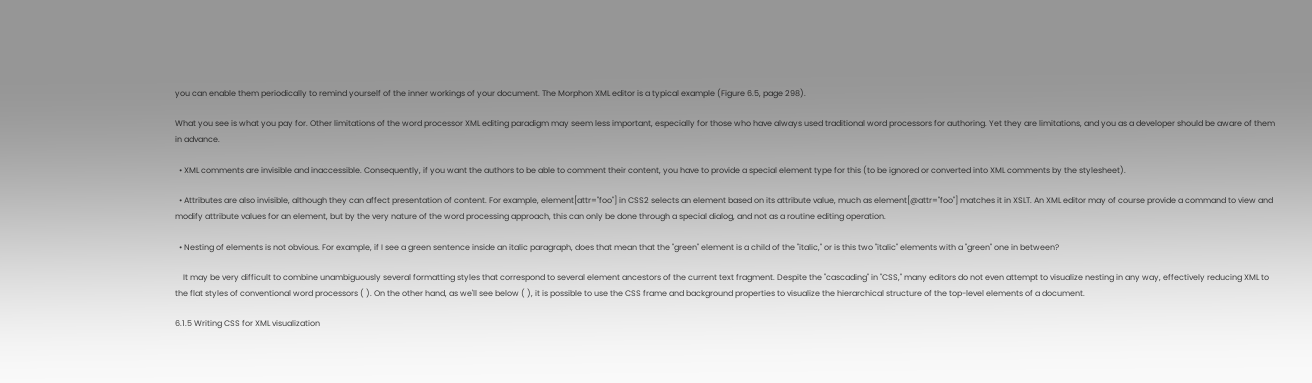you can enable them periodically to remind yourself of the inner workings of your document. The Morphon XML editor is a typical example (Figure 6.5, page 298).

What you see is what you pay for. Other limitations of the word processor XML editing paradigm may seem less important, especially for those who have always used traditional word processors for authoring. Yet they are limitations, and you as a developer should be aware of them in advance.

  • XML comments are invisible and inaccessible. Consequently, if you want the authors to be able to comment their content, you have to provide a special element type for this (to be ignored or converted into XML comments by the stylesheet).

  • Attributes are also invisible, although they can affect presentation of content. For example, element[attr="foo"] in CSS2 selects an element based on its attribute value, much as element[@attr="foo"] matches it in XSLT. An XML editor may of course provide a command to view and modify attribute values for an element, but by the very nature of the word processing approach, this can only be done through a special dialog, and not as a routine editing operation.

  • Nesting of elements is not obvious. For example, if I see a green sentence inside an italic paragraph, does that mean that the "green" element is a child of the "italic," or is this two "italic" elements with a "green" one in between?

    It may be very difficult to combine unambiguously several formatting styles that correspond to several element ancestors of the current text fragment. Despite the "cascading" in "CSS," many editors do not even attempt to visualize nesting in any way, effectively reducing XML to the flat styles of conventional word processors ( ). On the other hand, as we'll see below ( ), it is possible to use the CSS frame and background properties to visualize the hierarchical structure of the top-level elements of a document.

6.1.5 Writing CSS for XML visualization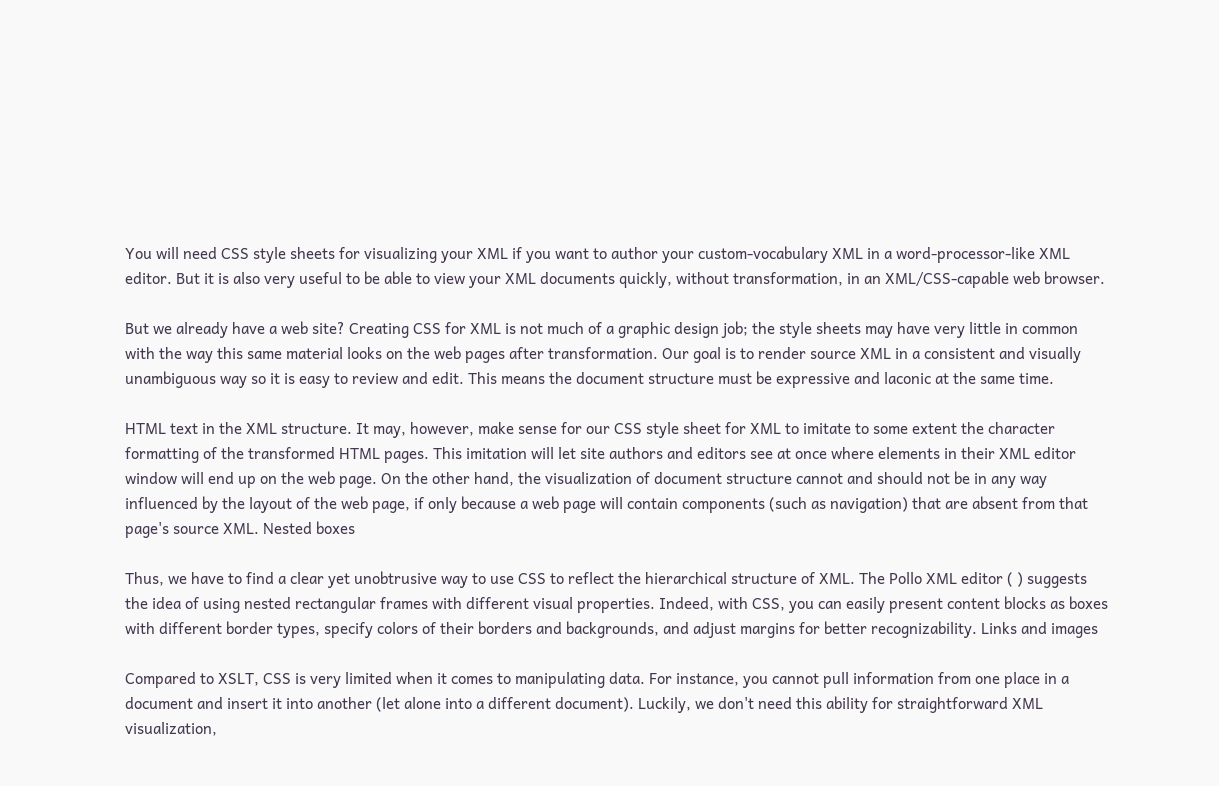You will need CSS style sheets for visualizing your XML if you want to author your custom-vocabulary XML in a word-processor-like XML editor. But it is also very useful to be able to view your XML documents quickly, without transformation, in an XML/CSS-capable web browser.

But we already have a web site? Creating CSS for XML is not much of a graphic design job; the style sheets may have very little in common with the way this same material looks on the web pages after transformation. Our goal is to render source XML in a consistent and visually unambiguous way so it is easy to review and edit. This means the document structure must be expressive and laconic at the same time.

HTML text in the XML structure. It may, however, make sense for our CSS style sheet for XML to imitate to some extent the character formatting of the transformed HTML pages. This imitation will let site authors and editors see at once where elements in their XML editor window will end up on the web page. On the other hand, the visualization of document structure cannot and should not be in any way influenced by the layout of the web page, if only because a web page will contain components (such as navigation) that are absent from that page's source XML. Nested boxes

Thus, we have to find a clear yet unobtrusive way to use CSS to reflect the hierarchical structure of XML. The Pollo XML editor ( ) suggests the idea of using nested rectangular frames with different visual properties. Indeed, with CSS, you can easily present content blocks as boxes with different border types, specify colors of their borders and backgrounds, and adjust margins for better recognizability. Links and images

Compared to XSLT, CSS is very limited when it comes to manipulating data. For instance, you cannot pull information from one place in a document and insert it into another (let alone into a different document). Luckily, we don't need this ability for straightforward XML visualization,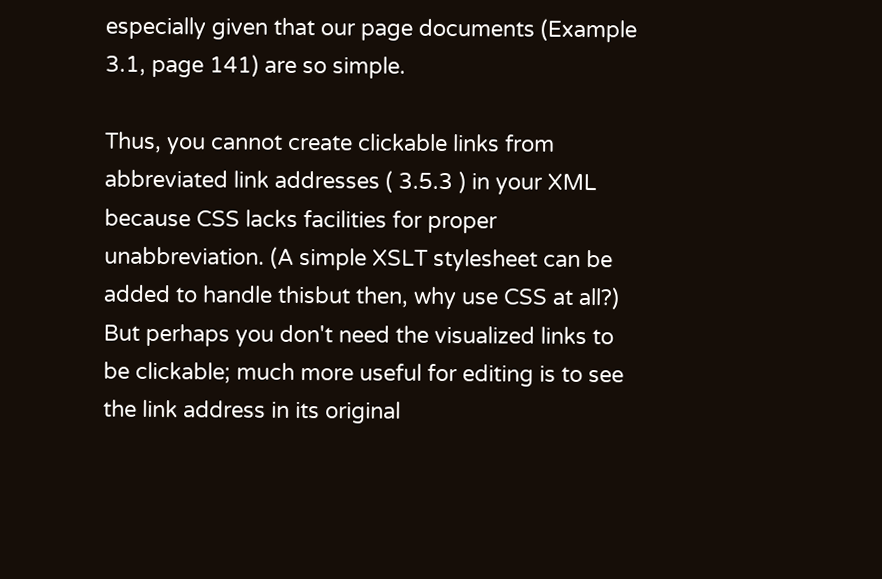especially given that our page documents (Example 3.1, page 141) are so simple.

Thus, you cannot create clickable links from abbreviated link addresses ( 3.5.3 ) in your XML because CSS lacks facilities for proper unabbreviation. (A simple XSLT stylesheet can be added to handle thisbut then, why use CSS at all?) But perhaps you don't need the visualized links to be clickable; much more useful for editing is to see the link address in its original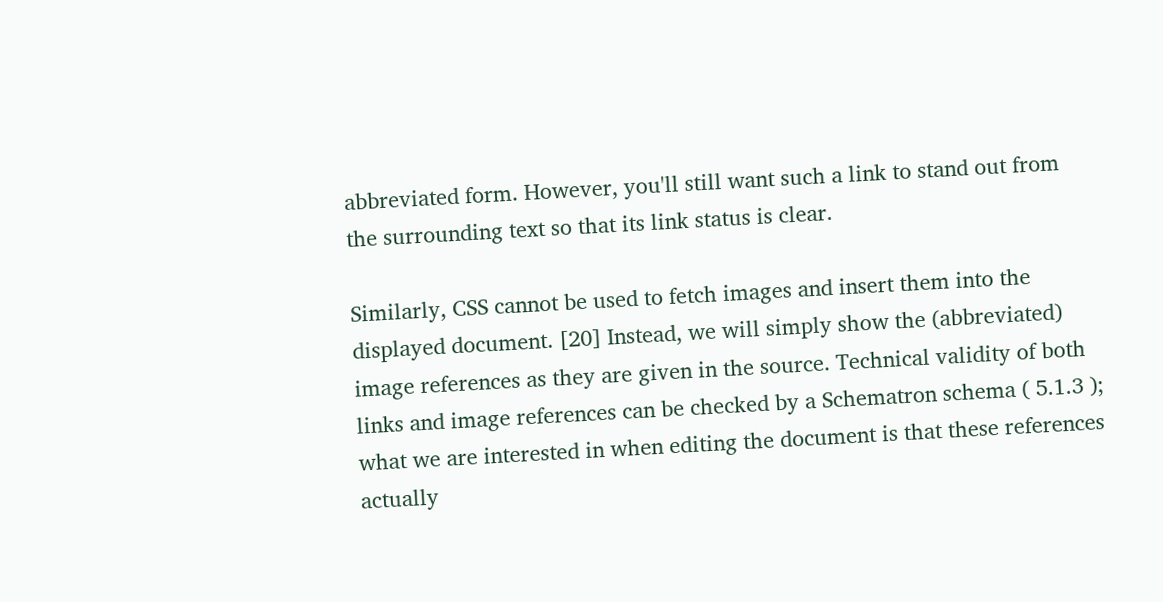abbreviated form. However, you'll still want such a link to stand out from the surrounding text so that its link status is clear.

Similarly, CSS cannot be used to fetch images and insert them into the displayed document. [20] Instead, we will simply show the (abbreviated) image references as they are given in the source. Technical validity of both links and image references can be checked by a Schematron schema ( 5.1.3 ); what we are interested in when editing the document is that these references actually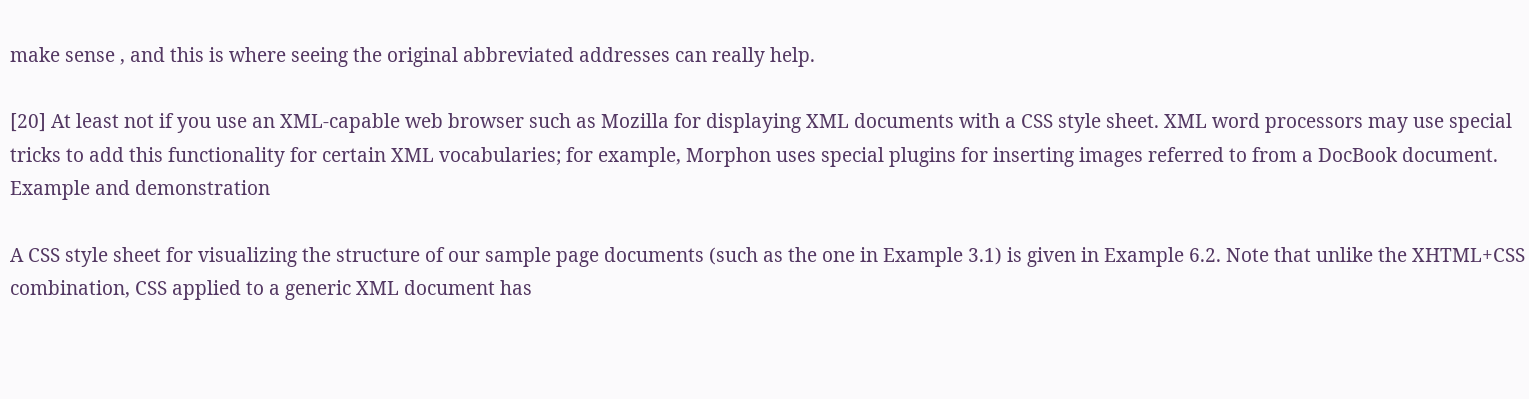make sense , and this is where seeing the original abbreviated addresses can really help.

[20] At least not if you use an XML-capable web browser such as Mozilla for displaying XML documents with a CSS style sheet. XML word processors may use special tricks to add this functionality for certain XML vocabularies; for example, Morphon uses special plugins for inserting images referred to from a DocBook document. Example and demonstration

A CSS style sheet for visualizing the structure of our sample page documents (such as the one in Example 3.1) is given in Example 6.2. Note that unlike the XHTML+CSS combination, CSS applied to a generic XML document has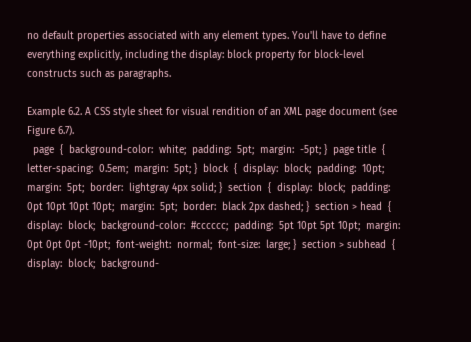no default properties associated with any element types. You'll have to define everything explicitly, including the display: block property for block-level constructs such as paragraphs.

Example 6.2. A CSS style sheet for visual rendition of an XML page document (see Figure 6.7).
  page  {  background-color:  white;  padding:  5pt;  margin:  -5pt; }  page title  {  letter-spacing:  0.5em;  margin:  5pt; }  block  {  display:  block;  padding:  10pt;  margin:  5pt;  border:  lightgray 4px solid; }  section  {  display:  block;  padding:  0pt 10pt 10pt 10pt;  margin:  5pt;  border:  black 2px dashed; }  section > head  {  display:  block;  background-color:  #cccccc;  padding:  5pt 10pt 5pt 10pt;  margin:  0pt 0pt 0pt -10pt;  font-weight:  normal;  font-size:  large; }  section > subhead  {  display:  block;  background-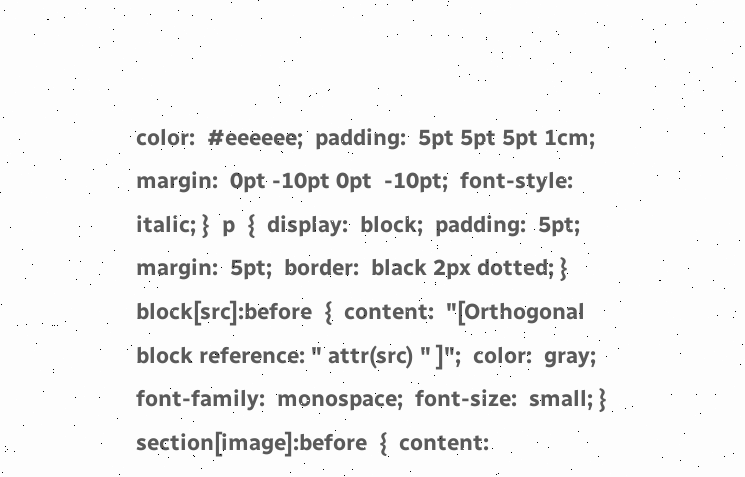color:  #eeeeee;  padding:  5pt 5pt 5pt 1cm;  margin:  0pt -10pt 0pt  -10pt;  font-style:  italic; }  p  {  display:  block;  padding:  5pt;  margin:  5pt;  border:  black 2px dotted; }  block[src]:before  {  content:  "[Orthogonal block reference: " attr(src) " ]";  color:  gray;  font-family:  monospace;  font-size:  small; }  section[image]:before  {  content: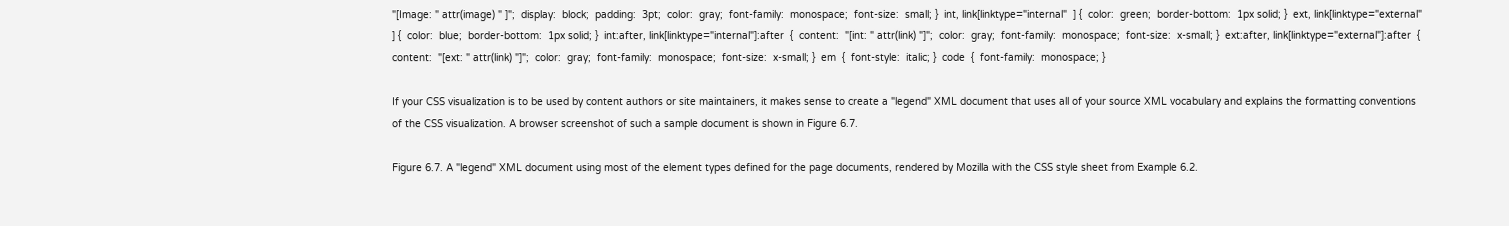"[Image: " attr(image) " ]";  display:  block;  padding:  3pt;  color:  gray;  font-family:  monospace;  font-size:  small; }  int, link[linktype="internal"  ] {  color:  green;  border-bottom:  1px solid; }  ext, link[linktype="external"  ] {  color:  blue;  border-bottom:  1px solid; }  int:after, link[linktype="internal"]:after  {  content:  "[int: " attr(link) "]";  color:  gray;  font-family:  monospace;  font-size:  x-small; }  ext:after, link[linktype="external"]:after  {  content:  "[ext: " attr(link) "]";  color:  gray;  font-family:  monospace;  font-size:  x-small; }  em  {  font-style:  italic; }  code  {  font-family:  monospace; }

If your CSS visualization is to be used by content authors or site maintainers, it makes sense to create a "legend" XML document that uses all of your source XML vocabulary and explains the formatting conventions of the CSS visualization. A browser screenshot of such a sample document is shown in Figure 6.7.

Figure 6.7. A "legend" XML document using most of the element types defined for the page documents, rendered by Mozilla with the CSS style sheet from Example 6.2.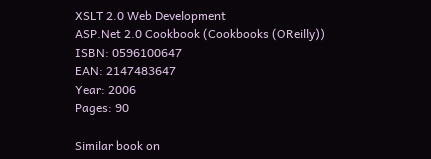XSLT 2.0 Web Development
ASP.Net 2.0 Cookbook (Cookbooks (OReilly))
ISBN: 0596100647
EAN: 2147483647
Year: 2006
Pages: 90

Similar book on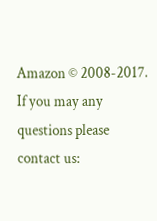Amazon © 2008-2017.
If you may any questions please contact us: